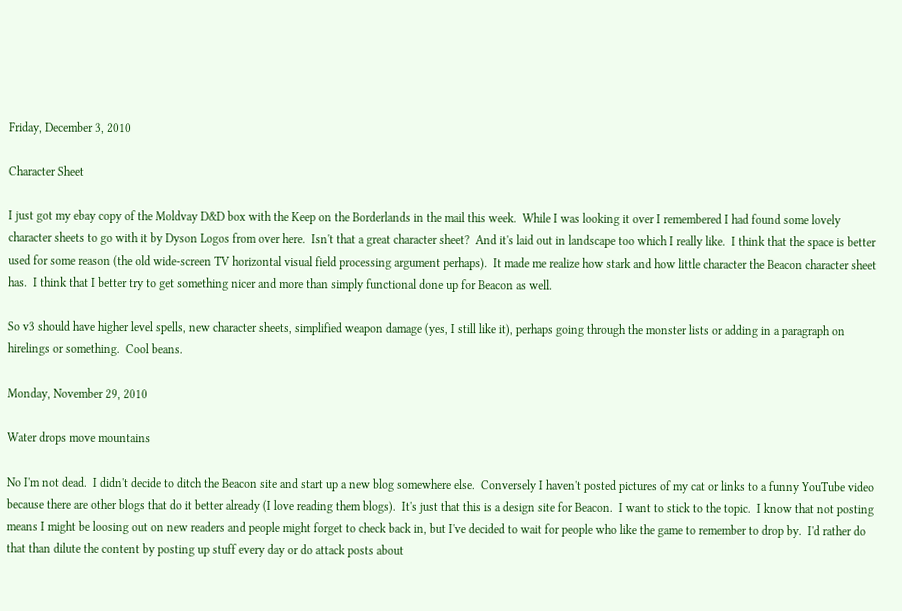Friday, December 3, 2010

Character Sheet

I just got my ebay copy of the Moldvay D&D box with the Keep on the Borderlands in the mail this week.  While I was looking it over I remembered I had found some lovely character sheets to go with it by Dyson Logos from over here.  Isn't that a great character sheet?  And it's laid out in landscape too which I really like.  I think that the space is better used for some reason (the old wide-screen TV horizontal visual field processing argument perhaps).  It made me realize how stark and how little character the Beacon character sheet has.  I think that I better try to get something nicer and more than simply functional done up for Beacon as well.

So v3 should have higher level spells, new character sheets, simplified weapon damage (yes, I still like it), perhaps going through the monster lists or adding in a paragraph on hirelings or something.  Cool beans.

Monday, November 29, 2010

Water drops move mountains

No I'm not dead.  I didn't decide to ditch the Beacon site and start up a new blog somewhere else.  Conversely I haven't posted pictures of my cat or links to a funny YouTube video because there are other blogs that do it better already (I love reading them blogs).  It's just that this is a design site for Beacon.  I want to stick to the topic.  I know that not posting means I might be loosing out on new readers and people might forget to check back in, but I've decided to wait for people who like the game to remember to drop by.  I'd rather do that than dilute the content by posting up stuff every day or do attack posts about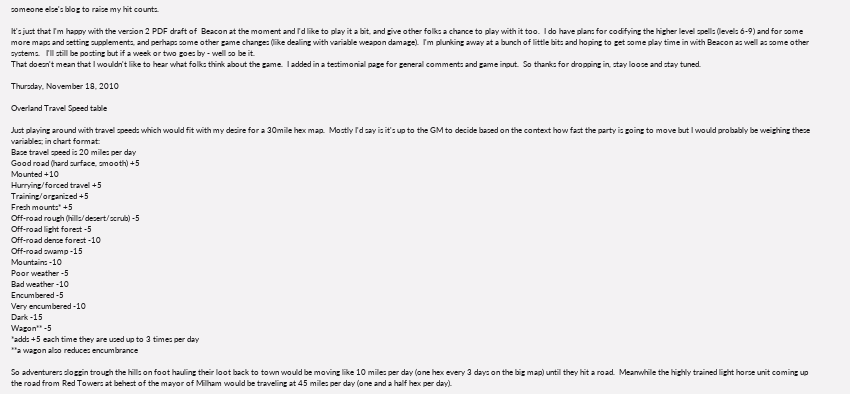someone else's blog to raise my hit counts.

It's just that I'm happy with the version 2 PDF draft of  Beacon at the moment and I'd like to play it a bit, and give other folks a chance to play with it too.  I do have plans for codifying the higher level spells (levels 6-9) and for some more maps and setting supplements, and perhaps some other game changes (like dealing with variable weapon damage).  I'm plunking away at a bunch of little bits and hoping to get some play time in with Beacon as well as some other systems.   I'll still be posting but if a week or two goes by - well so be it.
That doesn't mean that I wouldn't like to hear what folks think about the game.  I added in a testimonial page for general comments and game input.  So thanks for dropping in, stay loose and stay tuned.

Thursday, November 18, 2010

Overland Travel Speed table

Just playing around with travel speeds which would fit with my desire for a 30mile hex map.  Mostly I'd say is it's up to the GM to decide based on the context how fast the party is going to move but I would probably be weighing these variables; in chart format:
Base travel speed is 20 miles per day
Good road (hard surface, smooth) +5
Mounted +10
Hurrying/forced travel +5
Training/organized +5
Fresh mounts* +5
Off-road rough (hills/desert/scrub) -5
Off-road light forest -5
Off-road dense forest -10
Off-road swamp -15
Mountains -10
Poor weather -5
Bad weather -10
Encumbered -5
Very encumbered -10
Dark -15
Wagon** -5
*adds +5 each time they are used up to 3 times per day
**a wagon also reduces encumbrance

So adventurers sloggin trough the hills on foot hauling their loot back to town would be moving like 10 miles per day (one hex every 3 days on the big map) until they hit a road.  Meanwhile the highly trained light horse unit coming up the road from Red Towers at behest of the mayor of Milham would be traveling at 45 miles per day (one and a half hex per day).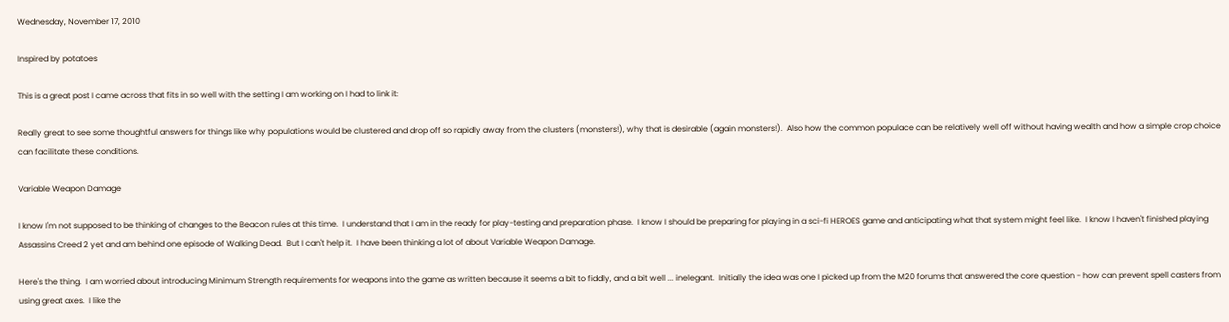Wednesday, November 17, 2010

Inspired by potatoes

This is a great post I came across that fits in so well with the setting I am working on I had to link it:

Really great to see some thoughtful answers for things like why populations would be clustered and drop off so rapidly away from the clusters (monsters!), why that is desirable (again monsters!).  Also how the common populace can be relatively well off without having wealth and how a simple crop choice can facilitate these conditions.

Variable Weapon Damage

I know I'm not supposed to be thinking of changes to the Beacon rules at this time.  I understand that I am in the ready for play-testing and preparation phase.  I know I should be preparing for playing in a sci-fi HEROES game and anticipating what that system might feel like.  I know I haven't finished playing Assassins Creed 2 yet and am behind one episode of Walking Dead.  But I can't help it.  I have been thinking a lot of about Variable Weapon Damage.

Here's the thing.  I am worried about introducing Minimum Strength requirements for weapons into the game as written because it seems a bit to fiddly, and a bit well ... inelegant.  Initially the idea was one I picked up from the M20 forums that answered the core question - how can prevent spell casters from using great axes.  I like the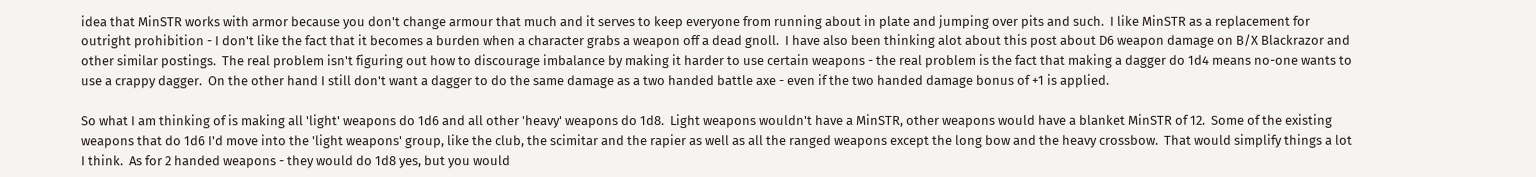idea that MinSTR works with armor because you don't change armour that much and it serves to keep everyone from running about in plate and jumping over pits and such.  I like MinSTR as a replacement for outright prohibition - I don't like the fact that it becomes a burden when a character grabs a weapon off a dead gnoll.  I have also been thinking alot about this post about D6 weapon damage on B/X Blackrazor and other similar postings.  The real problem isn't figuring out how to discourage imbalance by making it harder to use certain weapons - the real problem is the fact that making a dagger do 1d4 means no-one wants to use a crappy dagger.  On the other hand I still don't want a dagger to do the same damage as a two handed battle axe - even if the two handed damage bonus of +1 is applied.

So what I am thinking of is making all 'light' weapons do 1d6 and all other 'heavy' weapons do 1d8.  Light weapons wouldn't have a MinSTR, other weapons would have a blanket MinSTR of 12.  Some of the existing weapons that do 1d6 I'd move into the 'light weapons' group, like the club, the scimitar and the rapier as well as all the ranged weapons except the long bow and the heavy crossbow.  That would simplify things a lot I think.  As for 2 handed weapons - they would do 1d8 yes, but you would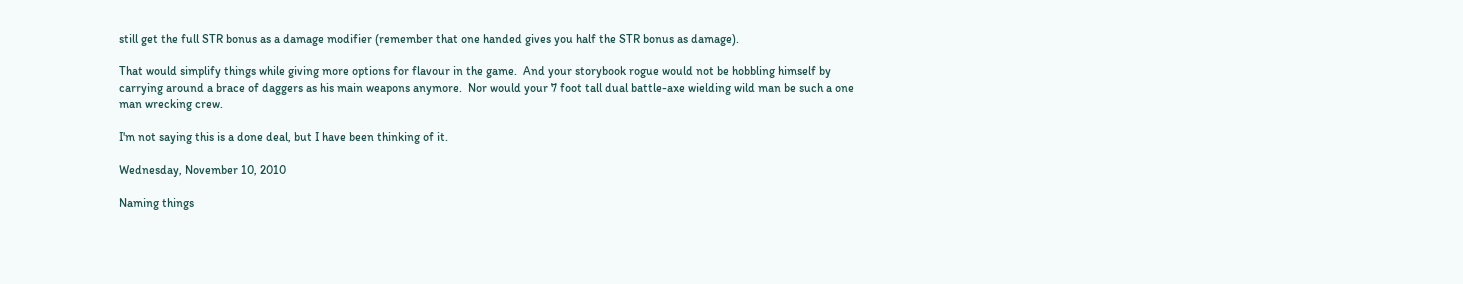still get the full STR bonus as a damage modifier (remember that one handed gives you half the STR bonus as damage).

That would simplify things while giving more options for flavour in the game.  And your storybook rogue would not be hobbling himself by carrying around a brace of daggers as his main weapons anymore.  Nor would your 7 foot tall dual battle-axe wielding wild man be such a one man wrecking crew.

I'm not saying this is a done deal, but I have been thinking of it.

Wednesday, November 10, 2010

Naming things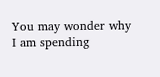You may wonder why I am spending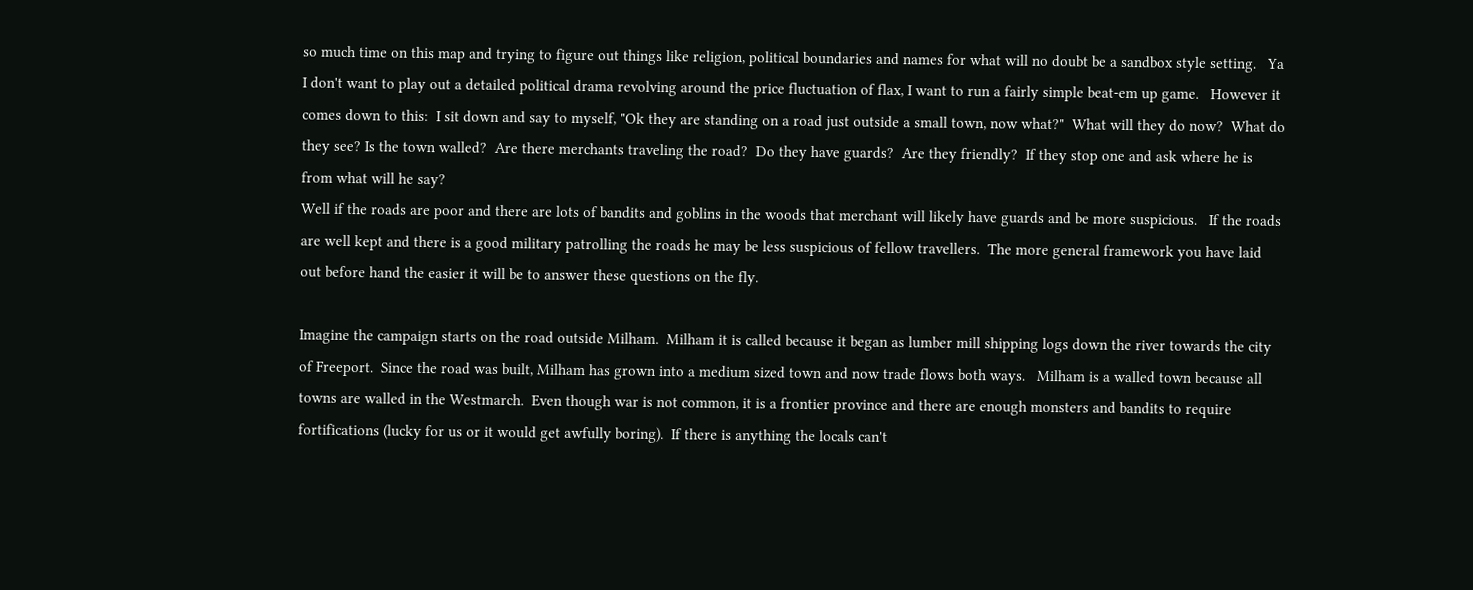so much time on this map and trying to figure out things like religion, political boundaries and names for what will no doubt be a sandbox style setting.   Ya I don't want to play out a detailed political drama revolving around the price fluctuation of flax, I want to run a fairly simple beat-em up game.   However it comes down to this:  I sit down and say to myself, "Ok they are standing on a road just outside a small town, now what?"  What will they do now?  What do they see? Is the town walled?  Are there merchants traveling the road?  Do they have guards?  Are they friendly?  If they stop one and ask where he is from what will he say?
Well if the roads are poor and there are lots of bandits and goblins in the woods that merchant will likely have guards and be more suspicious.   If the roads are well kept and there is a good military patrolling the roads he may be less suspicious of fellow travellers.  The more general framework you have laid out before hand the easier it will be to answer these questions on the fly.

Imagine the campaign starts on the road outside Milham.  Milham it is called because it began as lumber mill shipping logs down the river towards the city of Freeport.  Since the road was built, Milham has grown into a medium sized town and now trade flows both ways.   Milham is a walled town because all towns are walled in the Westmarch.  Even though war is not common, it is a frontier province and there are enough monsters and bandits to require fortifications (lucky for us or it would get awfully boring).  If there is anything the locals can't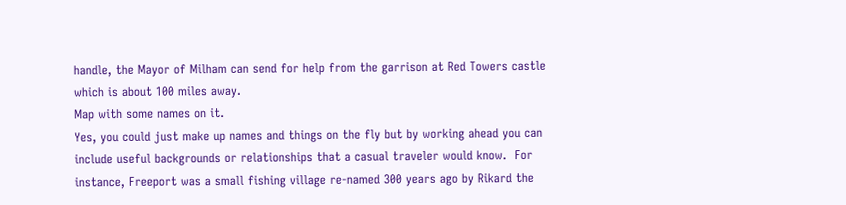handle, the Mayor of Milham can send for help from the garrison at Red Towers castle which is about 100 miles away.
Map with some names on it.
Yes, you could just make up names and things on the fly but by working ahead you can include useful backgrounds or relationships that a casual traveler would know.  For instance, Freeport was a small fishing village re-named 300 years ago by Rikard the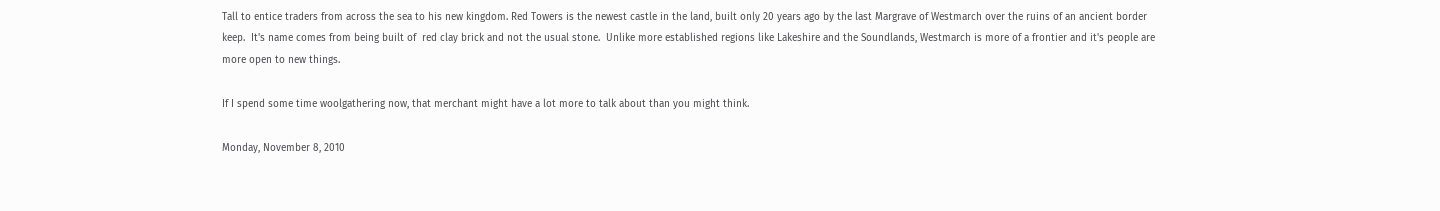Tall to entice traders from across the sea to his new kingdom. Red Towers is the newest castle in the land, built only 20 years ago by the last Margrave of Westmarch over the ruins of an ancient border keep.  It's name comes from being built of  red clay brick and not the usual stone.  Unlike more established regions like Lakeshire and the Soundlands, Westmarch is more of a frontier and it's people are more open to new things.

If I spend some time woolgathering now, that merchant might have a lot more to talk about than you might think.

Monday, November 8, 2010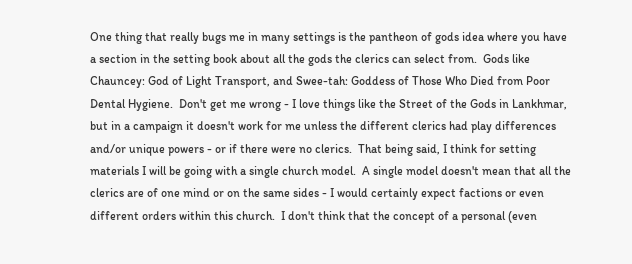One thing that really bugs me in many settings is the pantheon of gods idea where you have a section in the setting book about all the gods the clerics can select from.  Gods like Chauncey: God of Light Transport, and Swee-tah: Goddess of Those Who Died from Poor Dental Hygiene.  Don't get me wrong - I love things like the Street of the Gods in Lankhmar, but in a campaign it doesn't work for me unless the different clerics had play differences and/or unique powers - or if there were no clerics.  That being said, I think for setting materials I will be going with a single church model.  A single model doesn't mean that all the clerics are of one mind or on the same sides - I would certainly expect factions or even different orders within this church.  I don't think that the concept of a personal (even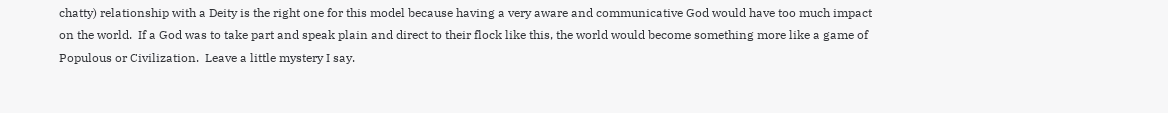chatty) relationship with a Deity is the right one for this model because having a very aware and communicative God would have too much impact on the world.  If a God was to take part and speak plain and direct to their flock like this, the world would become something more like a game of Populous or Civilization.  Leave a little mystery I say.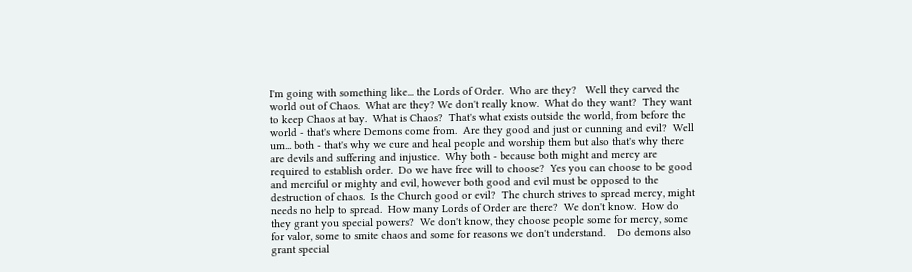I'm going with something like... the Lords of Order.  Who are they?   Well they carved the world out of Chaos.  What are they? We don't really know.  What do they want?  They want to keep Chaos at bay.  What is Chaos?  That's what exists outside the world, from before the world - that's where Demons come from.  Are they good and just or cunning and evil?  Well um... both - that's why we cure and heal people and worship them but also that's why there are devils and suffering and injustice.  Why both - because both might and mercy are required to establish order.  Do we have free will to choose?  Yes you can choose to be good and merciful or mighty and evil, however both good and evil must be opposed to the destruction of chaos.  Is the Church good or evil?  The church strives to spread mercy, might needs no help to spread.  How many Lords of Order are there?  We don't know.  How do they grant you special powers?  We don't know, they choose people some for mercy, some for valor, some to smite chaos and some for reasons we don't understand.    Do demons also grant special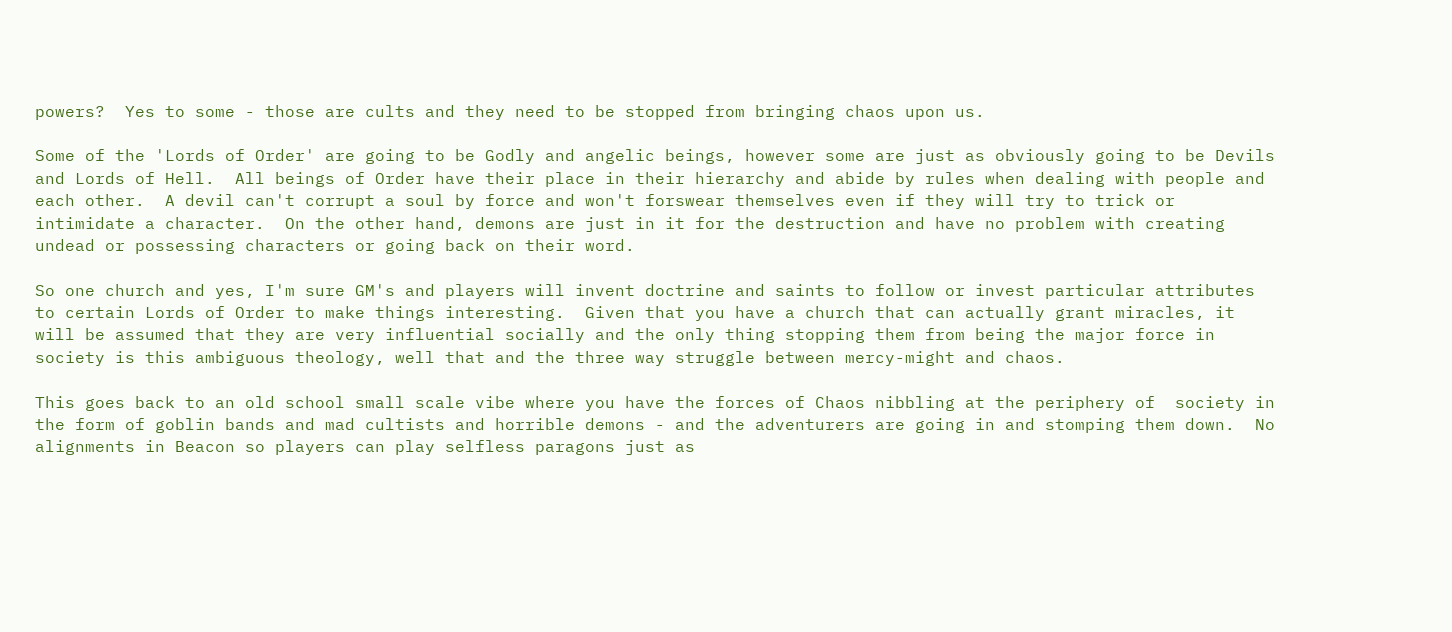powers?  Yes to some - those are cults and they need to be stopped from bringing chaos upon us.

Some of the 'Lords of Order' are going to be Godly and angelic beings, however some are just as obviously going to be Devils and Lords of Hell.  All beings of Order have their place in their hierarchy and abide by rules when dealing with people and each other.  A devil can't corrupt a soul by force and won't forswear themselves even if they will try to trick or intimidate a character.  On the other hand, demons are just in it for the destruction and have no problem with creating undead or possessing characters or going back on their word.

So one church and yes, I'm sure GM's and players will invent doctrine and saints to follow or invest particular attributes to certain Lords of Order to make things interesting.  Given that you have a church that can actually grant miracles, it will be assumed that they are very influential socially and the only thing stopping them from being the major force in society is this ambiguous theology, well that and the three way struggle between mercy-might and chaos.

This goes back to an old school small scale vibe where you have the forces of Chaos nibbling at the periphery of  society in the form of goblin bands and mad cultists and horrible demons - and the adventurers are going in and stomping them down.  No alignments in Beacon so players can play selfless paragons just as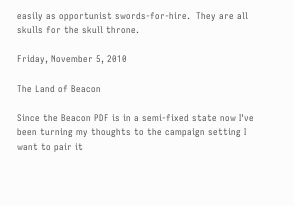easily as opportunist swords-for-hire.  They are all skulls for the skull throne.

Friday, November 5, 2010

The Land of Beacon

Since the Beacon PDF is in a semi-fixed state now I've been turning my thoughts to the campaign setting I want to pair it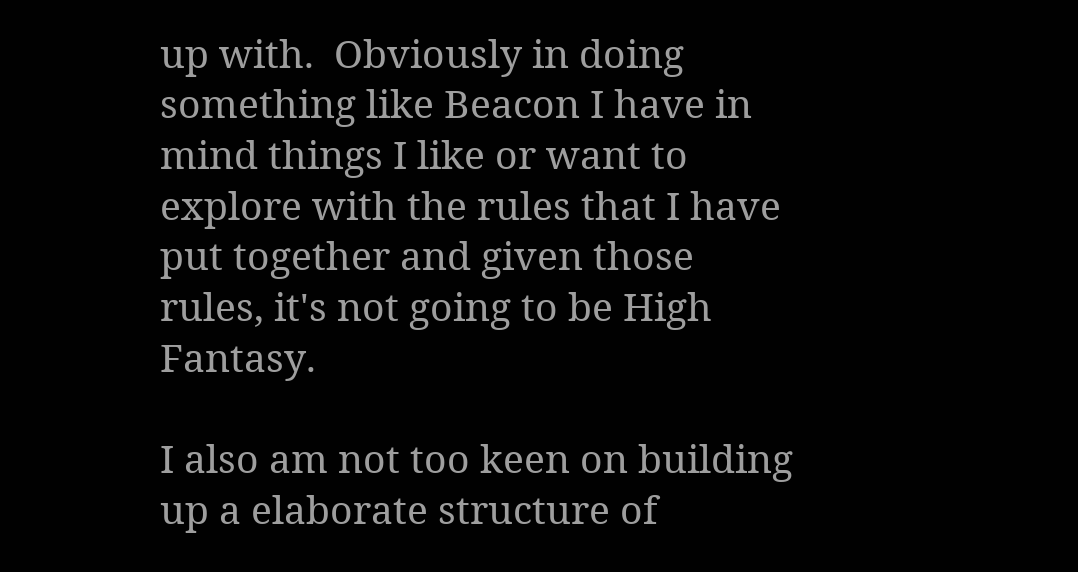up with.  Obviously in doing something like Beacon I have in mind things I like or want to explore with the rules that I have put together and given those rules, it's not going to be High Fantasy.

I also am not too keen on building up a elaborate structure of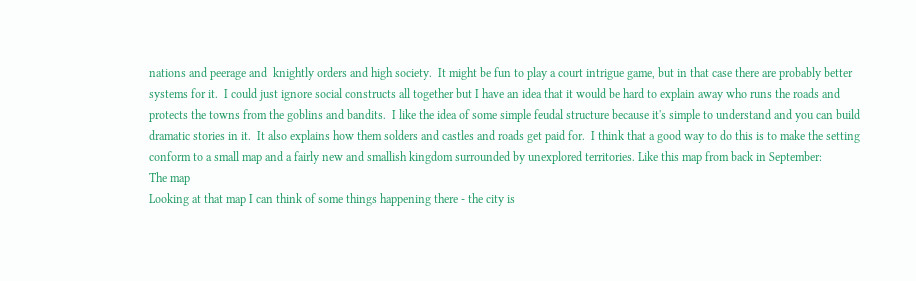nations and peerage and  knightly orders and high society.  It might be fun to play a court intrigue game, but in that case there are probably better systems for it.  I could just ignore social constructs all together but I have an idea that it would be hard to explain away who runs the roads and protects the towns from the goblins and bandits.  I like the idea of some simple feudal structure because it's simple to understand and you can build dramatic stories in it.  It also explains how them solders and castles and roads get paid for.  I think that a good way to do this is to make the setting conform to a small map and a fairly new and smallish kingdom surrounded by unexplored territories. Like this map from back in September:
The map
Looking at that map I can think of some things happening there - the city is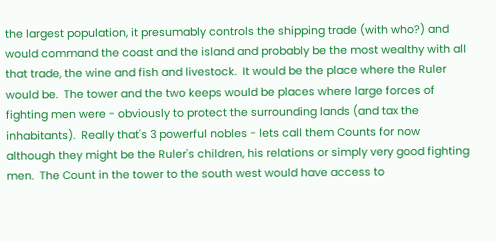the largest population, it presumably controls the shipping trade (with who?) and would command the coast and the island and probably be the most wealthy with all that trade, the wine and fish and livestock.  It would be the place where the Ruler would be.  The tower and the two keeps would be places where large forces of fighting men were - obviously to protect the surrounding lands (and tax the inhabitants).  Really that's 3 powerful nobles - lets call them Counts for now although they might be the Ruler's children, his relations or simply very good fighting men.  The Count in the tower to the south west would have access to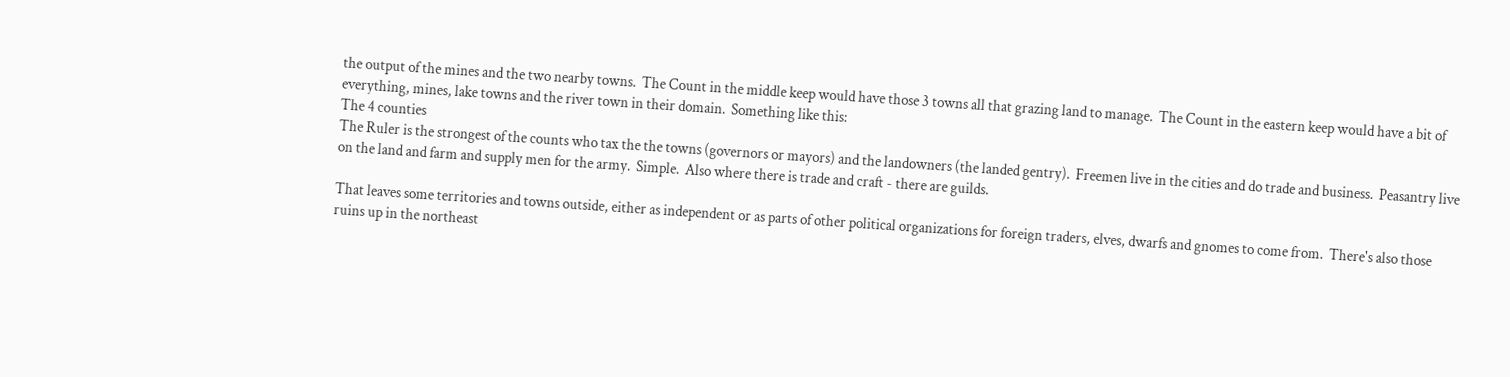the output of the mines and the two nearby towns.  The Count in the middle keep would have those 3 towns all that grazing land to manage.  The Count in the eastern keep would have a bit of everything, mines, lake towns and the river town in their domain.  Something like this:
The 4 counties
The Ruler is the strongest of the counts who tax the the towns (governors or mayors) and the landowners (the landed gentry).  Freemen live in the cities and do trade and business.  Peasantry live on the land and farm and supply men for the army.  Simple.  Also where there is trade and craft - there are guilds.

That leaves some territories and towns outside, either as independent or as parts of other political organizations for foreign traders, elves, dwarfs and gnomes to come from.  There's also those ruins up in the northeast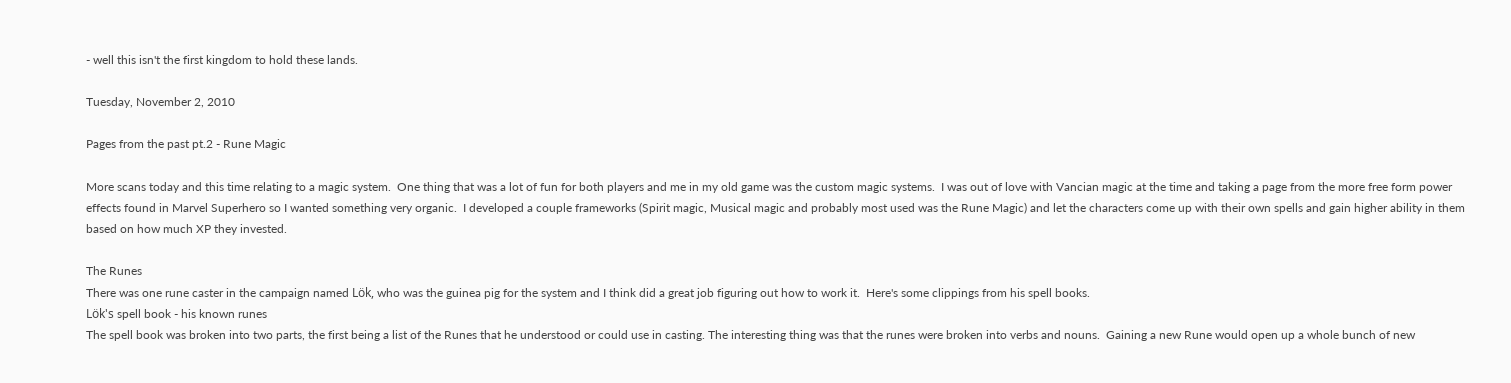- well this isn't the first kingdom to hold these lands.

Tuesday, November 2, 2010

Pages from the past pt.2 - Rune Magic

More scans today and this time relating to a magic system.  One thing that was a lot of fun for both players and me in my old game was the custom magic systems.  I was out of love with Vancian magic at the time and taking a page from the more free form power effects found in Marvel Superhero so I wanted something very organic.  I developed a couple frameworks (Spirit magic, Musical magic and probably most used was the Rune Magic) and let the characters come up with their own spells and gain higher ability in them based on how much XP they invested.

The Runes
There was one rune caster in the campaign named Lök, who was the guinea pig for the system and I think did a great job figuring out how to work it.  Here's some clippings from his spell books.
Lök's spell book - his known runes
The spell book was broken into two parts, the first being a list of the Runes that he understood or could use in casting. The interesting thing was that the runes were broken into verbs and nouns.  Gaining a new Rune would open up a whole bunch of new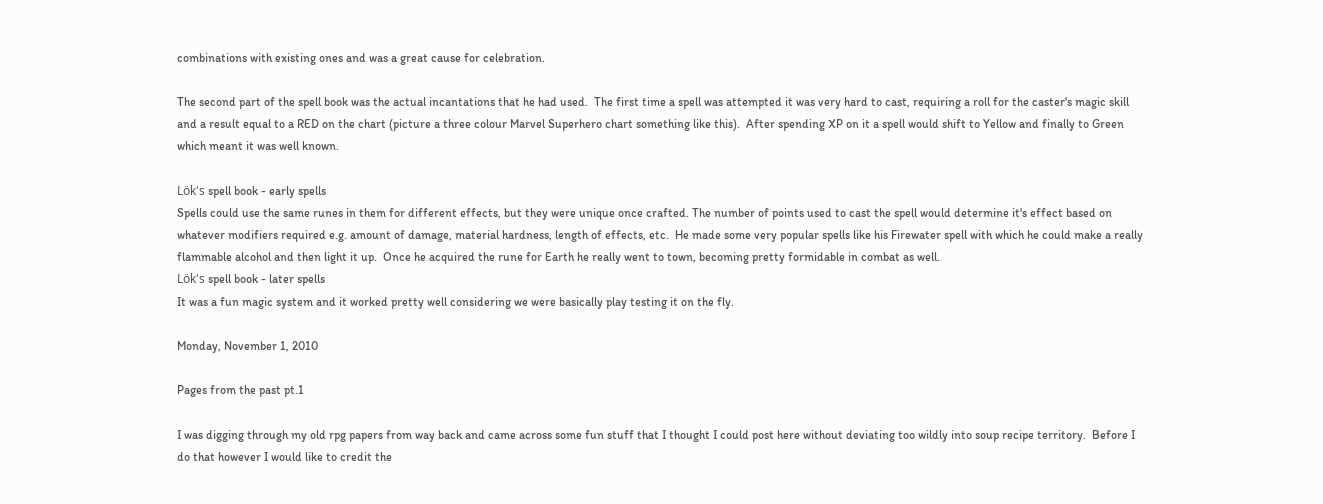combinations with existing ones and was a great cause for celebration.

The second part of the spell book was the actual incantations that he had used.  The first time a spell was attempted it was very hard to cast, requiring a roll for the caster's magic skill and a result equal to a RED on the chart (picture a three colour Marvel Superhero chart something like this).  After spending XP on it a spell would shift to Yellow and finally to Green which meant it was well known.

Lök's spell book - early spells
Spells could use the same runes in them for different effects, but they were unique once crafted. The number of points used to cast the spell would determine it's effect based on whatever modifiers required e.g. amount of damage, material hardness, length of effects, etc.  He made some very popular spells like his Firewater spell with which he could make a really flammable alcohol and then light it up.  Once he acquired the rune for Earth he really went to town, becoming pretty formidable in combat as well.
Lök's spell book - later spells
It was a fun magic system and it worked pretty well considering we were basically play testing it on the fly.

Monday, November 1, 2010

Pages from the past pt.1

I was digging through my old rpg papers from way back and came across some fun stuff that I thought I could post here without deviating too wildly into soup recipe territory.  Before I do that however I would like to credit the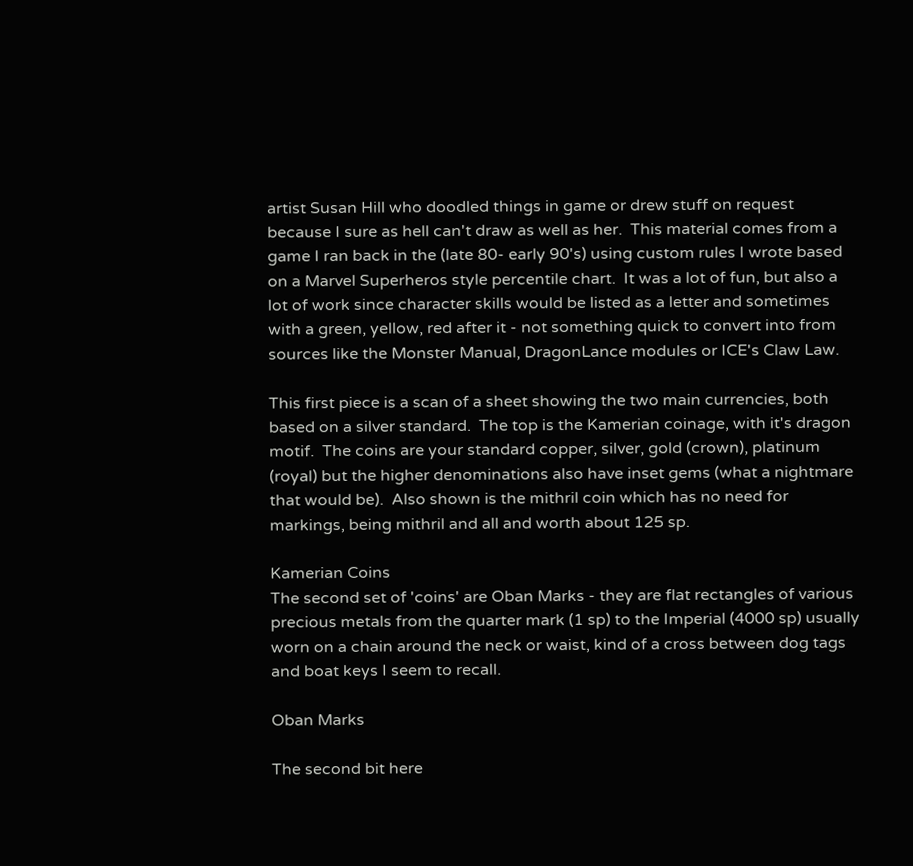artist Susan Hill who doodled things in game or drew stuff on request because I sure as hell can't draw as well as her.  This material comes from a game I ran back in the (late 80- early 90's) using custom rules I wrote based on a Marvel Superheros style percentile chart.  It was a lot of fun, but also a lot of work since character skills would be listed as a letter and sometimes with a green, yellow, red after it - not something quick to convert into from sources like the Monster Manual, DragonLance modules or ICE's Claw Law.

This first piece is a scan of a sheet showing the two main currencies, both based on a silver standard.  The top is the Kamerian coinage, with it's dragon motif.  The coins are your standard copper, silver, gold (crown), platinum (royal) but the higher denominations also have inset gems (what a nightmare that would be).  Also shown is the mithril coin which has no need for markings, being mithril and all and worth about 125 sp.

Kamerian Coins
The second set of 'coins' are Oban Marks - they are flat rectangles of various precious metals from the quarter mark (1 sp) to the Imperial (4000 sp) usually worn on a chain around the neck or waist, kind of a cross between dog tags and boat keys I seem to recall.

Oban Marks

The second bit here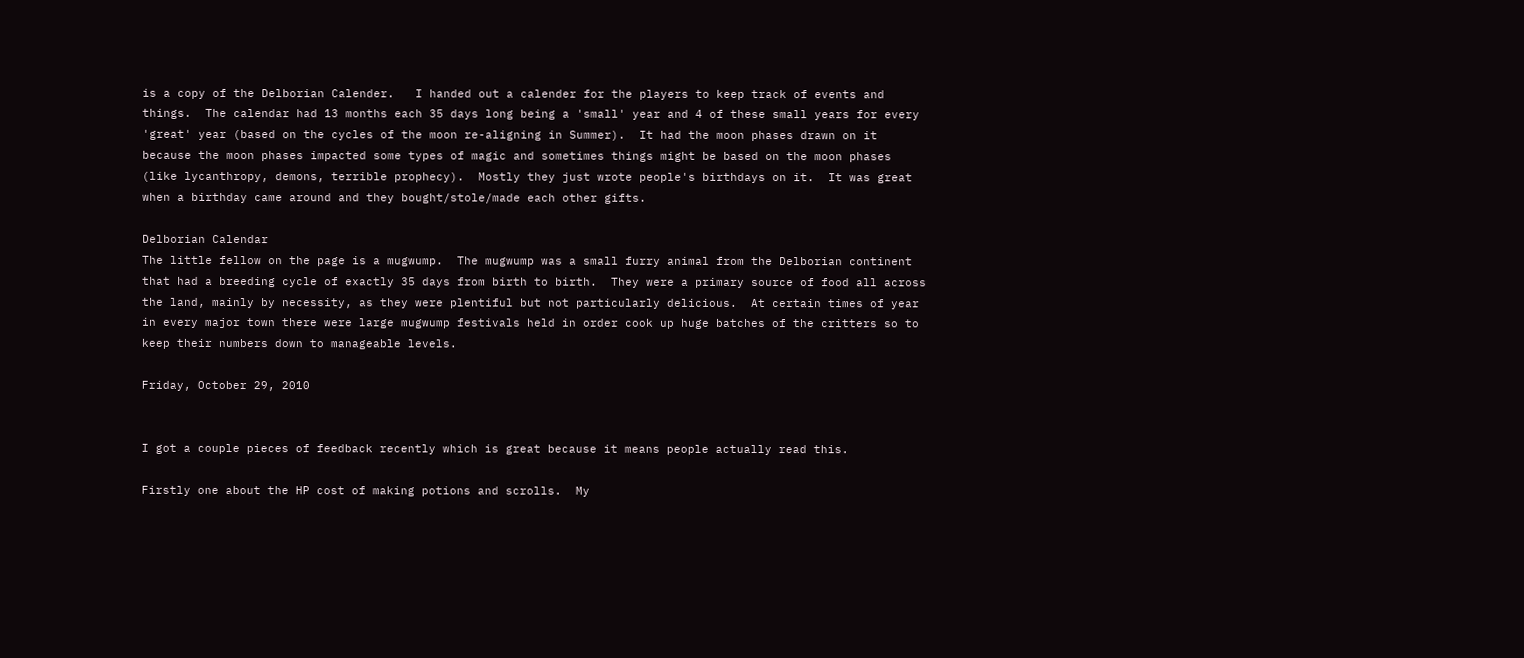is a copy of the Delborian Calender.   I handed out a calender for the players to keep track of events and things.  The calendar had 13 months each 35 days long being a 'small' year and 4 of these small years for every 'great' year (based on the cycles of the moon re-aligning in Summer).  It had the moon phases drawn on it because the moon phases impacted some types of magic and sometimes things might be based on the moon phases (like lycanthropy, demons, terrible prophecy).  Mostly they just wrote people's birthdays on it.  It was great when a birthday came around and they bought/stole/made each other gifts.

Delborian Calendar
The little fellow on the page is a mugwump.  The mugwump was a small furry animal from the Delborian continent that had a breeding cycle of exactly 35 days from birth to birth.  They were a primary source of food all across the land, mainly by necessity, as they were plentiful but not particularly delicious.  At certain times of year in every major town there were large mugwump festivals held in order cook up huge batches of the critters so to keep their numbers down to manageable levels.

Friday, October 29, 2010


I got a couple pieces of feedback recently which is great because it means people actually read this.

Firstly one about the HP cost of making potions and scrolls.  My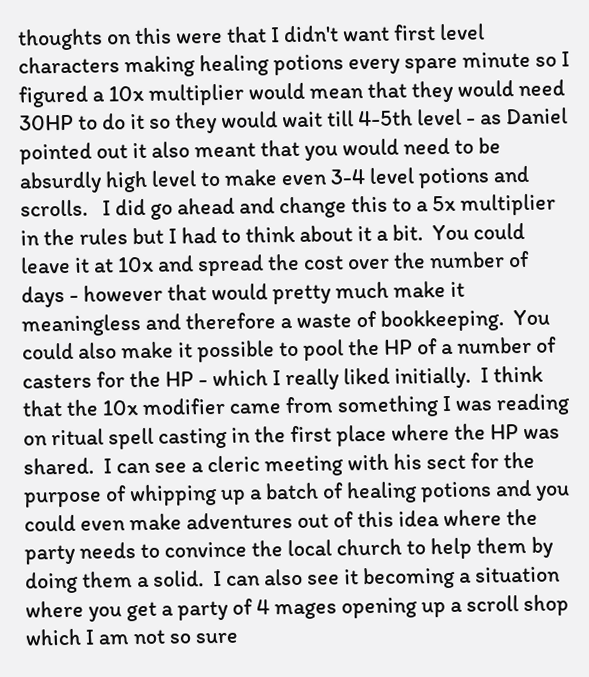thoughts on this were that I didn't want first level characters making healing potions every spare minute so I figured a 10x multiplier would mean that they would need 30HP to do it so they would wait till 4-5th level - as Daniel pointed out it also meant that you would need to be absurdly high level to make even 3-4 level potions and scrolls.   I did go ahead and change this to a 5x multiplier in the rules but I had to think about it a bit.  You could leave it at 10x and spread the cost over the number of days - however that would pretty much make it meaningless and therefore a waste of bookkeeping.  You could also make it possible to pool the HP of a number of casters for the HP - which I really liked initially.  I think that the 10x modifier came from something I was reading on ritual spell casting in the first place where the HP was shared.  I can see a cleric meeting with his sect for the purpose of whipping up a batch of healing potions and you could even make adventures out of this idea where the party needs to convince the local church to help them by doing them a solid.  I can also see it becoming a situation where you get a party of 4 mages opening up a scroll shop which I am not so sure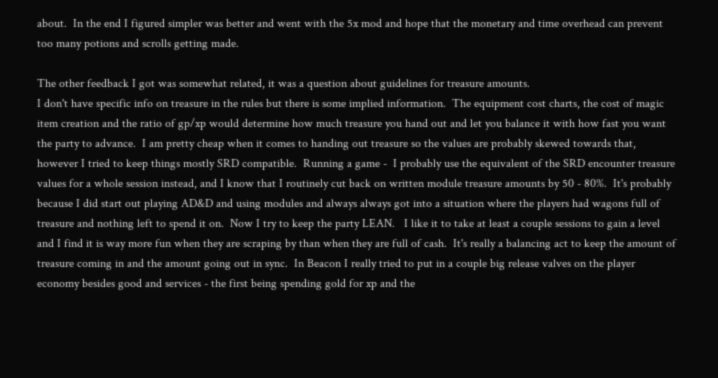about.  In the end I figured simpler was better and went with the 5x mod and hope that the monetary and time overhead can prevent too many potions and scrolls getting made.

The other feedback I got was somewhat related, it was a question about guidelines for treasure amounts.
I don't have specific info on treasure in the rules but there is some implied information.  The equipment cost charts, the cost of magic item creation and the ratio of gp/xp would determine how much treasure you hand out and let you balance it with how fast you want the party to advance.  I am pretty cheap when it comes to handing out treasure so the values are probably skewed towards that, however I tried to keep things mostly SRD compatible.  Running a game -  I probably use the equivalent of the SRD encounter treasure values for a whole session instead, and I know that I routinely cut back on written module treasure amounts by 50 - 80%.  It's probably because I did start out playing AD&D and using modules and always always got into a situation where the players had wagons full of treasure and nothing left to spend it on.  Now I try to keep the party LEAN.   I like it to take at least a couple sessions to gain a level and I find it is way more fun when they are scraping by than when they are full of cash.  It's really a balancing act to keep the amount of treasure coming in and the amount going out in sync.  In Beacon I really tried to put in a couple big release valves on the player economy besides good and services - the first being spending gold for xp and the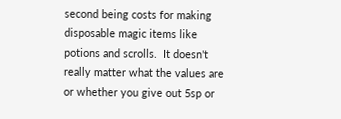second being costs for making disposable magic items like potions and scrolls.  It doesn't really matter what the values are or whether you give out 5sp or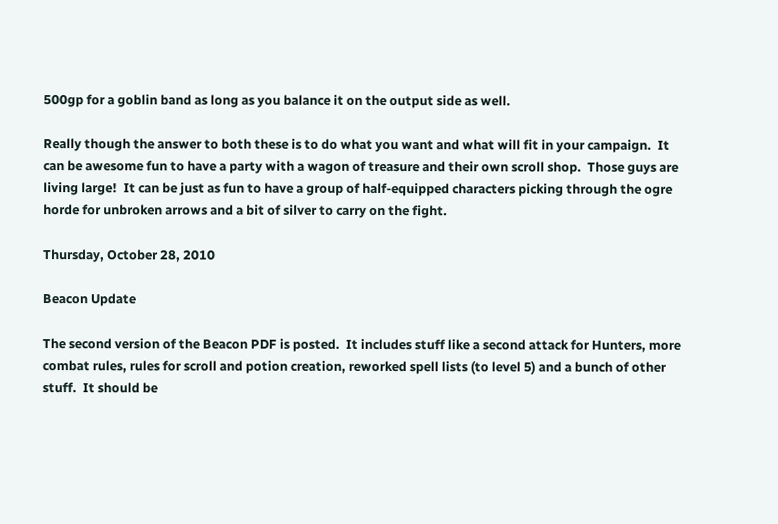500gp for a goblin band as long as you balance it on the output side as well.

Really though the answer to both these is to do what you want and what will fit in your campaign.  It can be awesome fun to have a party with a wagon of treasure and their own scroll shop.  Those guys are living large!  It can be just as fun to have a group of half-equipped characters picking through the ogre horde for unbroken arrows and a bit of silver to carry on the fight.

Thursday, October 28, 2010

Beacon Update

The second version of the Beacon PDF is posted.  It includes stuff like a second attack for Hunters, more combat rules, rules for scroll and potion creation, reworked spell lists (to level 5) and a bunch of other stuff.  It should be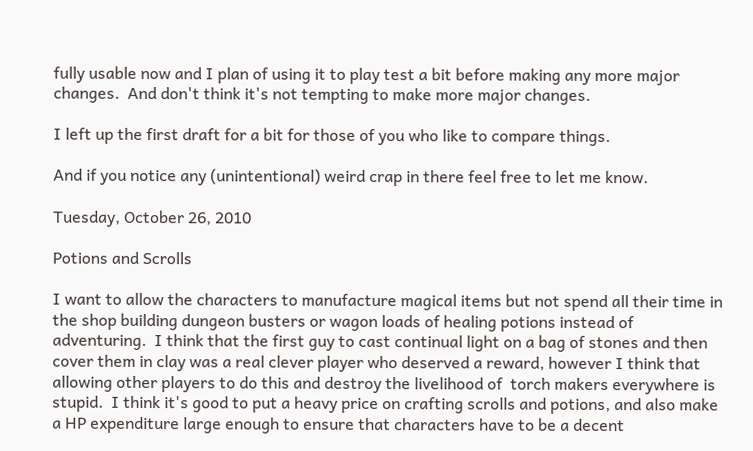fully usable now and I plan of using it to play test a bit before making any more major changes.  And don't think it's not tempting to make more major changes.

I left up the first draft for a bit for those of you who like to compare things.

And if you notice any (unintentional) weird crap in there feel free to let me know.

Tuesday, October 26, 2010

Potions and Scrolls

I want to allow the characters to manufacture magical items but not spend all their time in the shop building dungeon busters or wagon loads of healing potions instead of adventuring.  I think that the first guy to cast continual light on a bag of stones and then cover them in clay was a real clever player who deserved a reward, however I think that allowing other players to do this and destroy the livelihood of  torch makers everywhere is stupid.  I think it's good to put a heavy price on crafting scrolls and potions, and also make a HP expenditure large enough to ensure that characters have to be a decent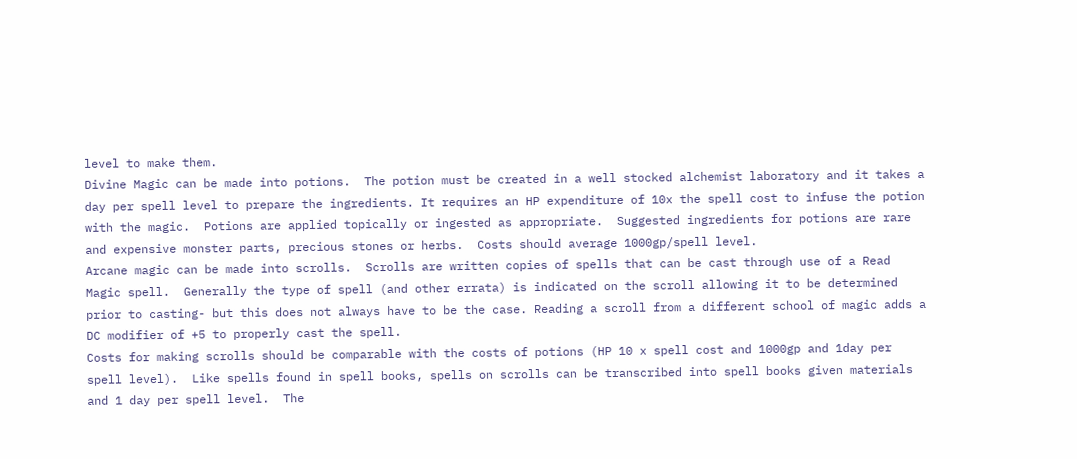level to make them.
Divine Magic can be made into potions.  The potion must be created in a well stocked alchemist laboratory and it takes a day per spell level to prepare the ingredients. It requires an HP expenditure of 10x the spell cost to infuse the potion with the magic.  Potions are applied topically or ingested as appropriate.  Suggested ingredients for potions are rare and expensive monster parts, precious stones or herbs.  Costs should average 1000gp/spell level.
Arcane magic can be made into scrolls.  Scrolls are written copies of spells that can be cast through use of a Read Magic spell.  Generally the type of spell (and other errata) is indicated on the scroll allowing it to be determined prior to casting- but this does not always have to be the case. Reading a scroll from a different school of magic adds a DC modifier of +5 to properly cast the spell.
Costs for making scrolls should be comparable with the costs of potions (HP 10 x spell cost and 1000gp and 1day per spell level).  Like spells found in spell books, spells on scrolls can be transcribed into spell books given materials and 1 day per spell level.  The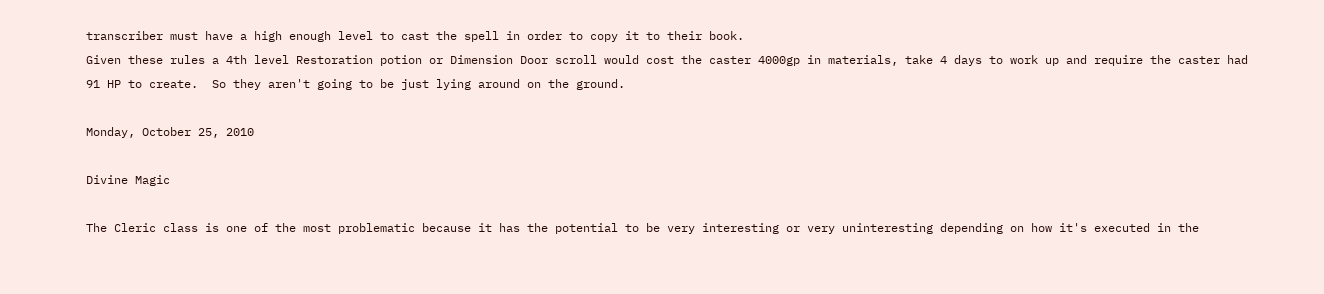transcriber must have a high enough level to cast the spell in order to copy it to their book.
Given these rules a 4th level Restoration potion or Dimension Door scroll would cost the caster 4000gp in materials, take 4 days to work up and require the caster had 91 HP to create.  So they aren't going to be just lying around on the ground.

Monday, October 25, 2010

Divine Magic

The Cleric class is one of the most problematic because it has the potential to be very interesting or very uninteresting depending on how it's executed in the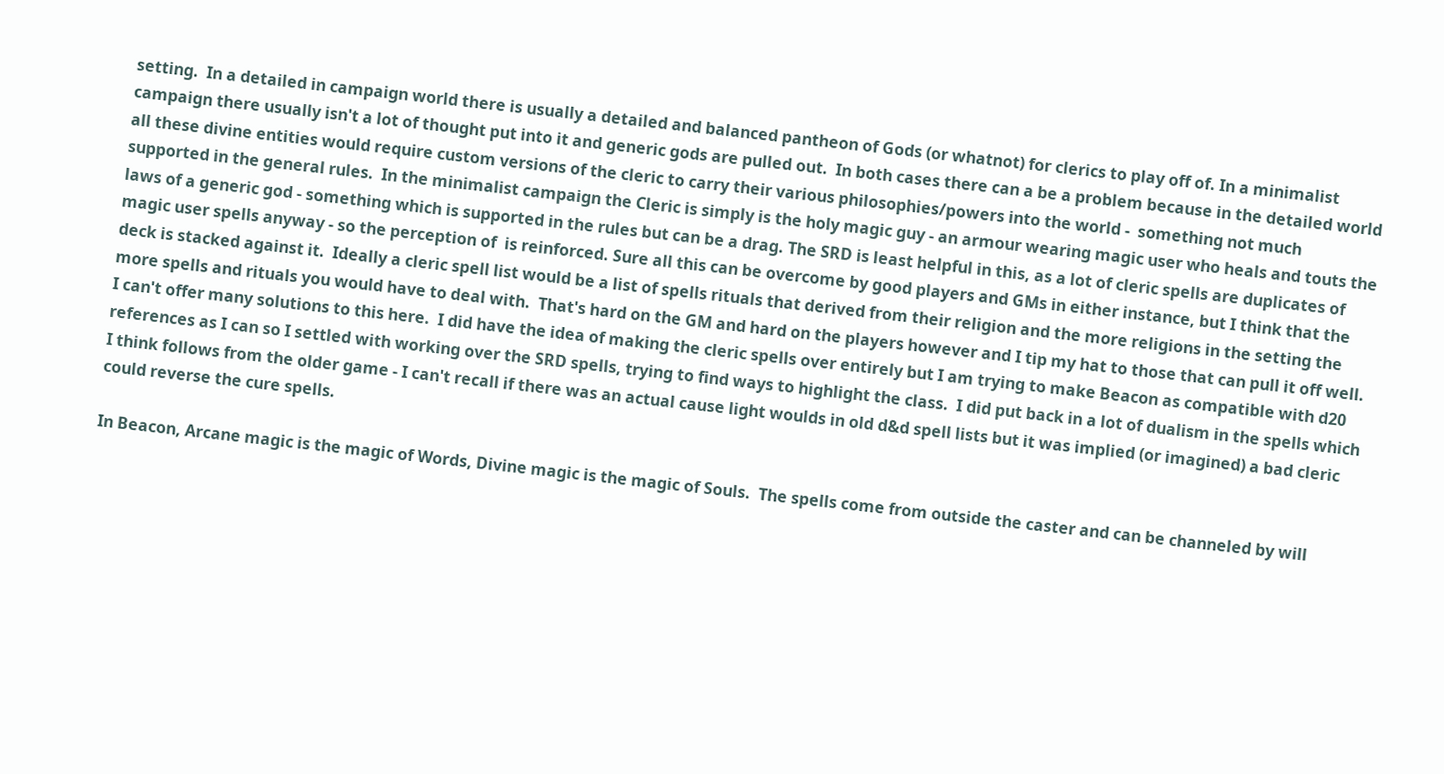setting.  In a detailed in campaign world there is usually a detailed and balanced pantheon of Gods (or whatnot) for clerics to play off of. In a minimalist campaign there usually isn't a lot of thought put into it and generic gods are pulled out.  In both cases there can a be a problem because in the detailed world all these divine entities would require custom versions of the cleric to carry their various philosophies/powers into the world -  something not much supported in the general rules.  In the minimalist campaign the Cleric is simply is the holy magic guy - an armour wearing magic user who heals and touts the laws of a generic god - something which is supported in the rules but can be a drag. The SRD is least helpful in this, as a lot of cleric spells are duplicates of magic user spells anyway - so the perception of  is reinforced. Sure all this can be overcome by good players and GMs in either instance, but I think that the deck is stacked against it.  Ideally a cleric spell list would be a list of spells rituals that derived from their religion and the more religions in the setting the more spells and rituals you would have to deal with.  That's hard on the GM and hard on the players however and I tip my hat to those that can pull it off well.  I can't offer many solutions to this here.  I did have the idea of making the cleric spells over entirely but I am trying to make Beacon as compatible with d20 references as I can so I settled with working over the SRD spells, trying to find ways to highlight the class.  I did put back in a lot of dualism in the spells which I think follows from the older game - I can't recall if there was an actual cause light woulds in old d&d spell lists but it was implied (or imagined) a bad cleric could reverse the cure spells.

In Beacon, Arcane magic is the magic of Words, Divine magic is the magic of Souls.  The spells come from outside the caster and can be channeled by will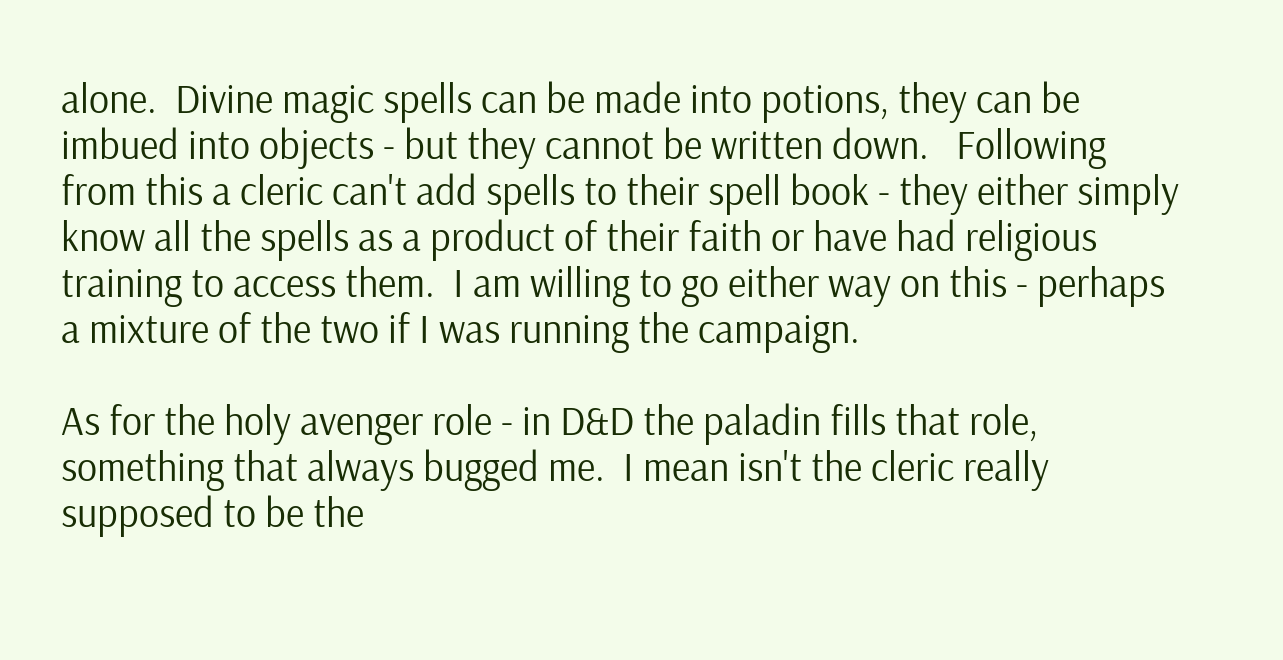alone.  Divine magic spells can be made into potions, they can be imbued into objects - but they cannot be written down.   Following from this a cleric can't add spells to their spell book - they either simply know all the spells as a product of their faith or have had religious training to access them.  I am willing to go either way on this - perhaps a mixture of the two if I was running the campaign.

As for the holy avenger role - in D&D the paladin fills that role, something that always bugged me.  I mean isn't the cleric really supposed to be the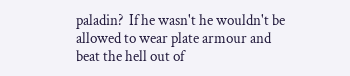paladin?  If he wasn't he wouldn't be allowed to wear plate armour and beat the hell out of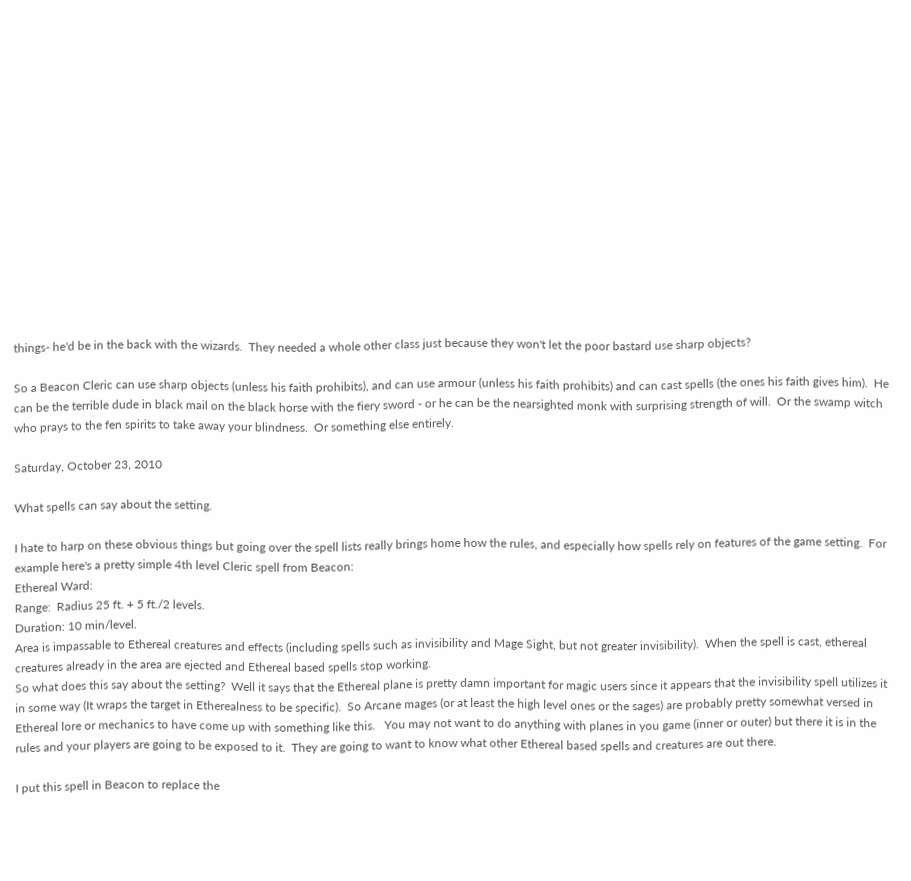things- he'd be in the back with the wizards.  They needed a whole other class just because they won't let the poor bastard use sharp objects?

So a Beacon Cleric can use sharp objects (unless his faith prohibits), and can use armour (unless his faith prohibits) and can cast spells (the ones his faith gives him).  He can be the terrible dude in black mail on the black horse with the fiery sword - or he can be the nearsighted monk with surprising strength of will.  Or the swamp witch who prays to the fen spirits to take away your blindness.  Or something else entirely.

Saturday, October 23, 2010

What spells can say about the setting.

I hate to harp on these obvious things but going over the spell lists really brings home how the rules, and especially how spells rely on features of the game setting.  For example here's a pretty simple 4th level Cleric spell from Beacon:
Ethereal Ward:
Range:  Radius 25 ft. + 5 ft./2 levels.
Duration: 10 min/level.
Area is impassable to Ethereal creatures and effects (including spells such as invisibility and Mage Sight, but not greater invisibility).  When the spell is cast, ethereal creatures already in the area are ejected and Ethereal based spells stop working.
So what does this say about the setting?  Well it says that the Ethereal plane is pretty damn important for magic users since it appears that the invisibility spell utilizes it in some way (It wraps the target in Etherealness to be specific).  So Arcane mages (or at least the high level ones or the sages) are probably pretty somewhat versed in Ethereal lore or mechanics to have come up with something like this.   You may not want to do anything with planes in you game (inner or outer) but there it is in the rules and your players are going to be exposed to it.  They are going to want to know what other Ethereal based spells and creatures are out there.

I put this spell in Beacon to replace the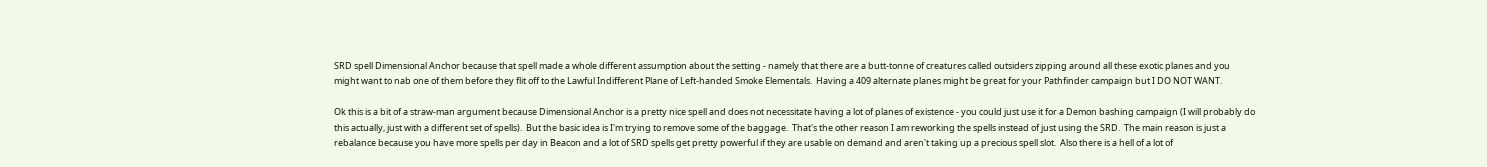SRD spell Dimensional Anchor because that spell made a whole different assumption about the setting - namely that there are a butt-tonne of creatures called outsiders zipping around all these exotic planes and you might want to nab one of them before they flit off to the Lawful Indifferent Plane of Left-handed Smoke Elementals.  Having a 409 alternate planes might be great for your Pathfinder campaign but I DO NOT WANT.

Ok this is a bit of a straw-man argument because Dimensional Anchor is a pretty nice spell and does not necessitate having a lot of planes of existence - you could just use it for a Demon bashing campaign (I will probably do this actually, just with a different set of spells).  But the basic idea is I'm trying to remove some of the baggage.  That's the other reason I am reworking the spells instead of just using the SRD.  The main reason is just a rebalance because you have more spells per day in Beacon and a lot of SRD spells get pretty powerful if they are usable on demand and aren't taking up a precious spell slot.  Also there is a hell of a lot of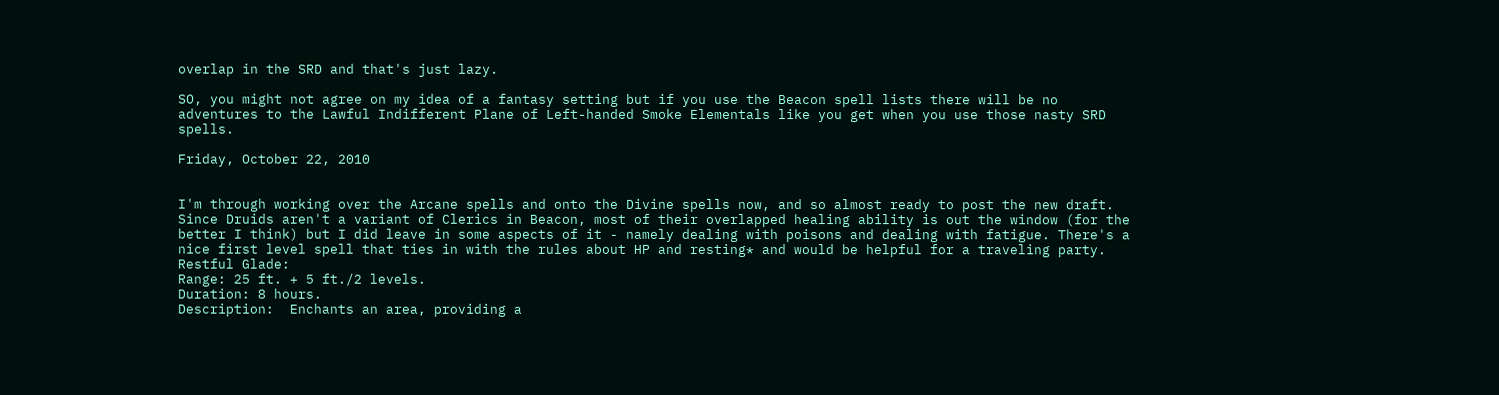overlap in the SRD and that's just lazy.

SO, you might not agree on my idea of a fantasy setting but if you use the Beacon spell lists there will be no adventures to the Lawful Indifferent Plane of Left-handed Smoke Elementals like you get when you use those nasty SRD spells.

Friday, October 22, 2010


I'm through working over the Arcane spells and onto the Divine spells now, and so almost ready to post the new draft.   Since Druids aren't a variant of Clerics in Beacon, most of their overlapped healing ability is out the window (for the better I think) but I did leave in some aspects of it - namely dealing with poisons and dealing with fatigue. There's a nice first level spell that ties in with the rules about HP and resting* and would be helpful for a traveling party.
Restful Glade:
Range: 25 ft. + 5 ft./2 levels.
Duration: 8 hours.
Description:  Enchants an area, providing a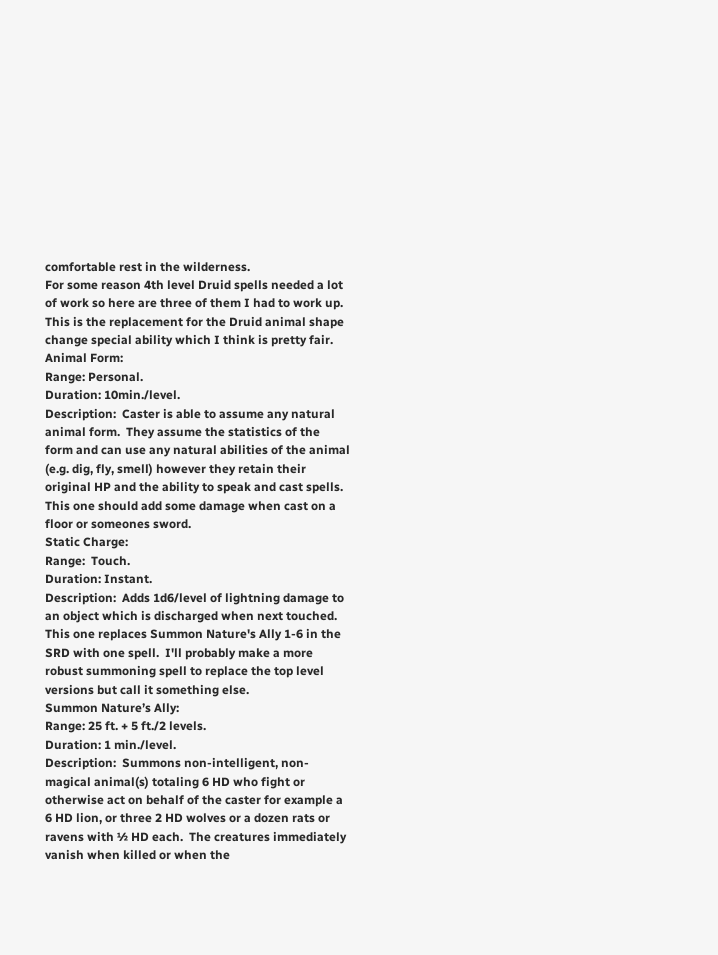comfortable rest in the wilderness.
For some reason 4th level Druid spells needed a lot of work so here are three of them I had to work up.  This is the replacement for the Druid animal shape change special ability which I think is pretty fair.
Animal Form:
Range: Personal.
Duration: 10min./level.
Description:  Caster is able to assume any natural animal form.  They assume the statistics of the form and can use any natural abilities of the animal (e.g. dig, fly, smell) however they retain their original HP and the ability to speak and cast spells.
This one should add some damage when cast on a floor or someones sword.
Static Charge:
Range:  Touch.
Duration: Instant.
Description:  Adds 1d6/level of lightning damage to an object which is discharged when next touched.
This one replaces Summon Nature's Ally 1-6 in the SRD with one spell.  I'll probably make a more robust summoning spell to replace the top level versions but call it something else.
Summon Nature’s Ally:
Range: 25 ft. + 5 ft./2 levels.
Duration: 1 min./level.
Description:  Summons non-intelligent, non-magical animal(s) totaling 6 HD who fight or otherwise act on behalf of the caster for example a 6 HD lion, or three 2 HD wolves or a dozen rats or ravens with ½ HD each.  The creatures immediately vanish when killed or when the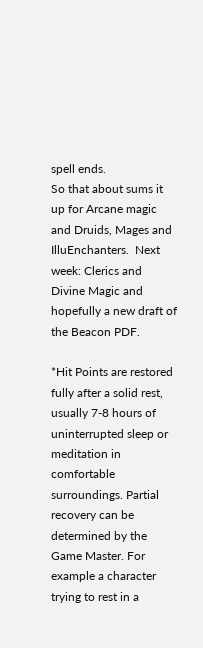spell ends.
So that about sums it up for Arcane magic and Druids, Mages and IlluEnchanters.  Next week: Clerics and Divine Magic and hopefully a new draft of the Beacon PDF.

*Hit Points are restored fully after a solid rest, usually 7-8 hours of uninterrupted sleep or meditation in comfortable surroundings. Partial recovery can be determined by the Game Master. For example a character trying to rest in a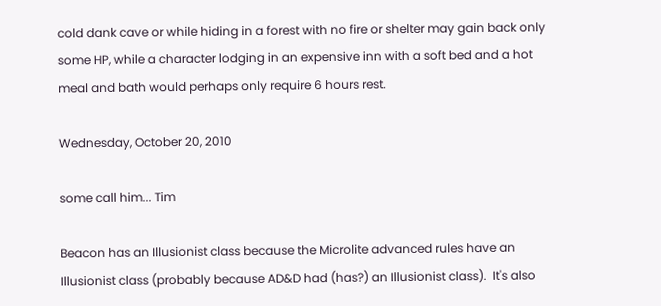cold dank cave or while hiding in a forest with no fire or shelter may gain back only some HP, while a character lodging in an expensive inn with a soft bed and a hot meal and bath would perhaps only require 6 hours rest.

Wednesday, October 20, 2010

some call him... Tim

Beacon has an Illusionist class because the Microlite advanced rules have an Illusionist class (probably because AD&D had (has?) an Illusionist class).  It's also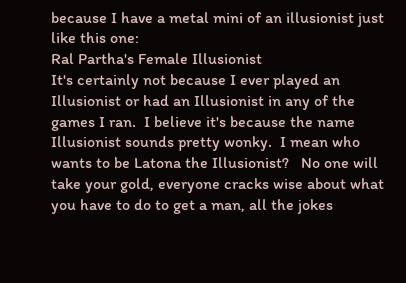because I have a metal mini of an illusionist just like this one:
Ral Partha's Female Illusionist
It's certainly not because I ever played an Illusionist or had an Illusionist in any of the games I ran.  I believe it's because the name Illusionist sounds pretty wonky.  I mean who wants to be Latona the Illusionist?   No one will take your gold, everyone cracks wise about what you have to do to get a man, all the jokes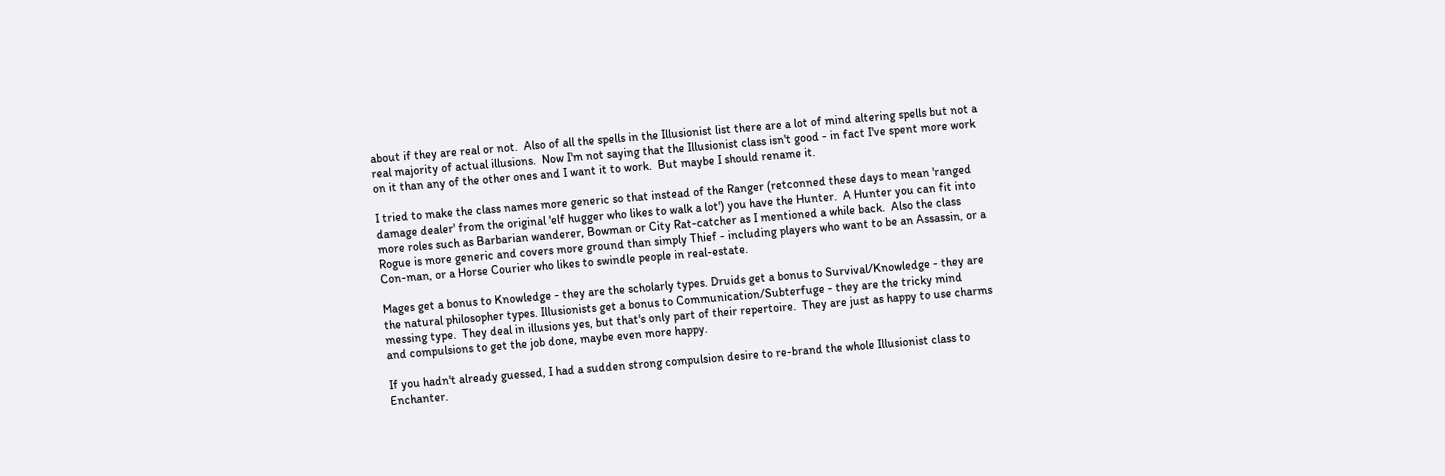about if they are real or not.  Also of all the spells in the Illusionist list there are a lot of mind altering spells but not a real majority of actual illusions.  Now I'm not saying that the Illusionist class isn't good - in fact I've spent more work on it than any of the other ones and I want it to work.  But maybe I should rename it.

I tried to make the class names more generic so that instead of the Ranger (retconned these days to mean 'ranged damage dealer' from the original 'elf hugger who likes to walk a lot') you have the Hunter.  A Hunter you can fit into more roles such as Barbarian wanderer, Bowman or City Rat-catcher as I mentioned a while back.  Also the class Rogue is more generic and covers more ground than simply Thief - including players who want to be an Assassin, or a Con-man, or a Horse Courier who likes to swindle people in real-estate.

Mages get a bonus to Knowledge - they are the scholarly types. Druids get a bonus to Survival/Knowledge - they are the natural philosopher types. Illusionists get a bonus to Communication/Subterfuge - they are the tricky mind messing type.  They deal in illusions yes, but that's only part of their repertoire.  They are just as happy to use charms and compulsions to get the job done, maybe even more happy.

If you hadn't already guessed, I had a sudden strong compulsion desire to re-brand the whole Illusionist class to Enchanter.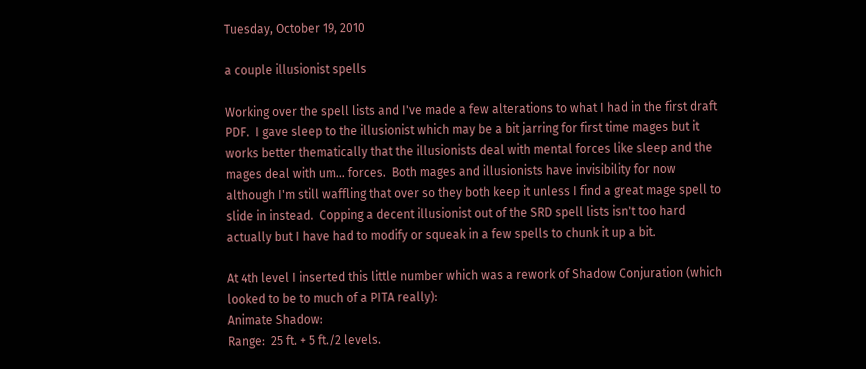Tuesday, October 19, 2010

a couple illusionist spells

Working over the spell lists and I've made a few alterations to what I had in the first draft PDF.  I gave sleep to the illusionist which may be a bit jarring for first time mages but it works better thematically that the illusionists deal with mental forces like sleep and the mages deal with um... forces.  Both mages and illusionists have invisibility for now although I'm still waffling that over so they both keep it unless I find a great mage spell to slide in instead.  Copping a decent illusionist out of the SRD spell lists isn't too hard actually but I have had to modify or squeak in a few spells to chunk it up a bit.

At 4th level I inserted this little number which was a rework of Shadow Conjuration (which looked to be to much of a PITA really):
Animate Shadow:
Range:  25 ft. + 5 ft./2 levels.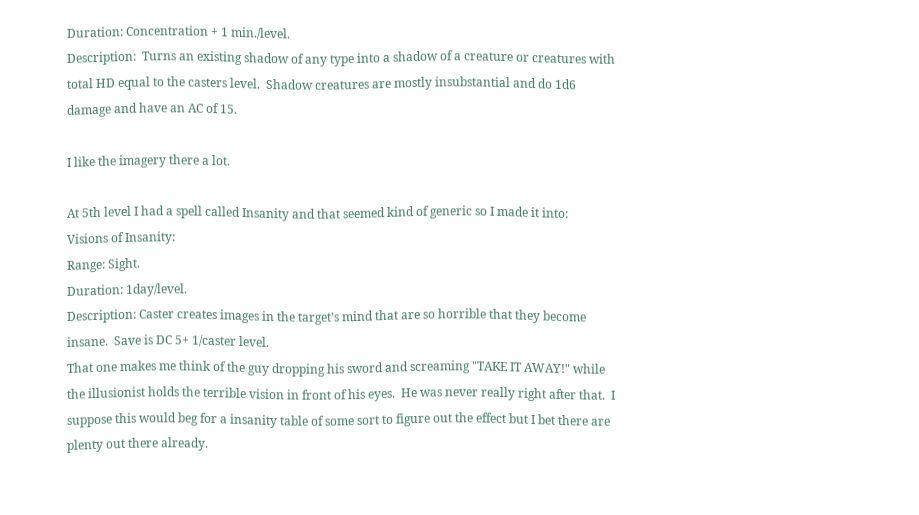Duration: Concentration + 1 min./level.
Description:  Turns an existing shadow of any type into a shadow of a creature or creatures with total HD equal to the casters level.  Shadow creatures are mostly insubstantial and do 1d6 damage and have an AC of 15.

I like the imagery there a lot.

At 5th level I had a spell called Insanity and that seemed kind of generic so I made it into:
Visions of Insanity:
Range: Sight.
Duration: 1day/level.
Description: Caster creates images in the target’s mind that are so horrible that they become insane.  Save is DC 5+ 1/caster level.
That one makes me think of the guy dropping his sword and screaming "TAKE IT AWAY!" while the illusionist holds the terrible vision in front of his eyes.  He was never really right after that.  I suppose this would beg for a insanity table of some sort to figure out the effect but I bet there are plenty out there already.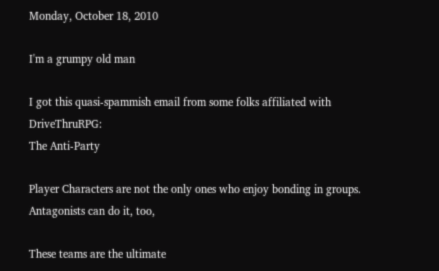Monday, October 18, 2010

I'm a grumpy old man

I got this quasi-spammish email from some folks affiliated with DriveThruRPG:
The Anti-Party

Player Characters are not the only ones who enjoy bonding in groups. Antagonists can do it, too,

These teams are the ultimate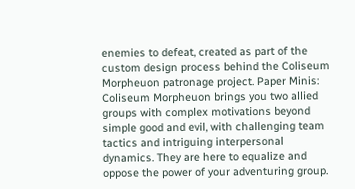enemies to defeat, created as part of the custom design process behind the Coliseum Morpheuon patronage project. Paper Minis: Coliseum Morpheuon brings you two allied groups with complex motivations beyond simple good and evil, with challenging team tactics and intriguing interpersonal dynamics. They are here to equalize and oppose the power of your adventuring group.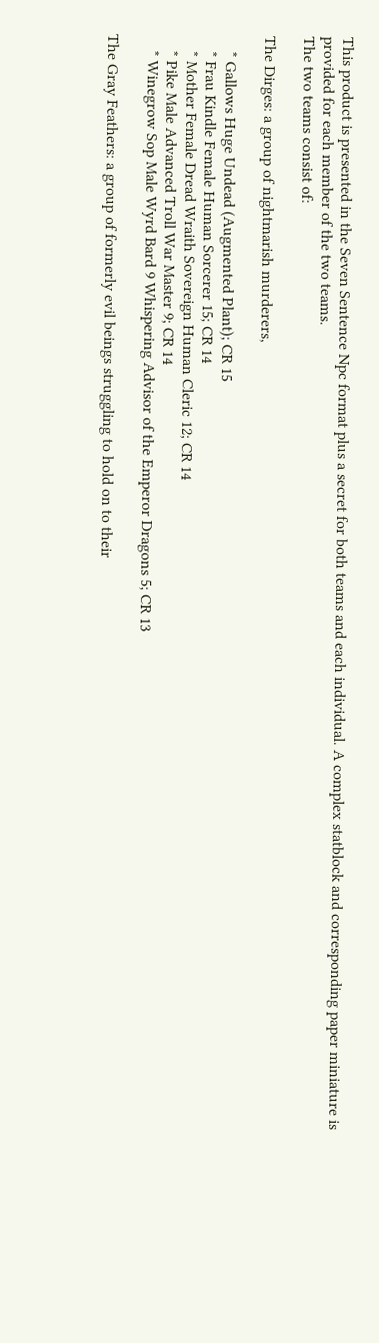This product is presented in the Seven Sentence Npc format plus a secret for both teams and each individual. A complex statblock and corresponding paper miniature is provided for each member of the two teams.
The two teams consist of:

The Dirges: a group of nightmarish murderers,

    * Gallows Huge Undead (Augmented Plant); CR 15
    * Frau Kindle Female Human Sorcerer 15; CR 14
    * Mother Female Dread Wraith Sovereign Human Cleric 12; CR 14
    * Pike Male Advanced Troll War Master 9; CR 14
    * Winegrow Sop Male Wyrd Bard 9 Whispering Advisor of the Emperor Dragons 5; CR 13

The Gray Feathers: a group of formerly evil beings struggling to hold on to their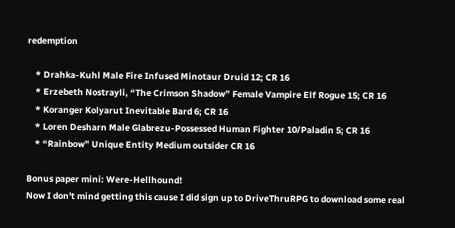redemption

    * Drahka-Kuhl Male Fire Infused Minotaur Druid 12; CR 16
    * Erzebeth Nostrayli, “The Crimson Shadow” Female Vampire Elf Rogue 15; CR 16
    * Koranger Kolyarut Inevitable Bard 6; CR 16
    * Loren Desharn Male Glabrezu-Possessed Human Fighter 10/Paladin 5; CR 16
    * “Rainbow” Unique Entity Medium outsider CR 16

Bonus paper mini: Were-Hellhound!
Now I don't mind getting this cause I did sign up to DriveThruRPG to download some real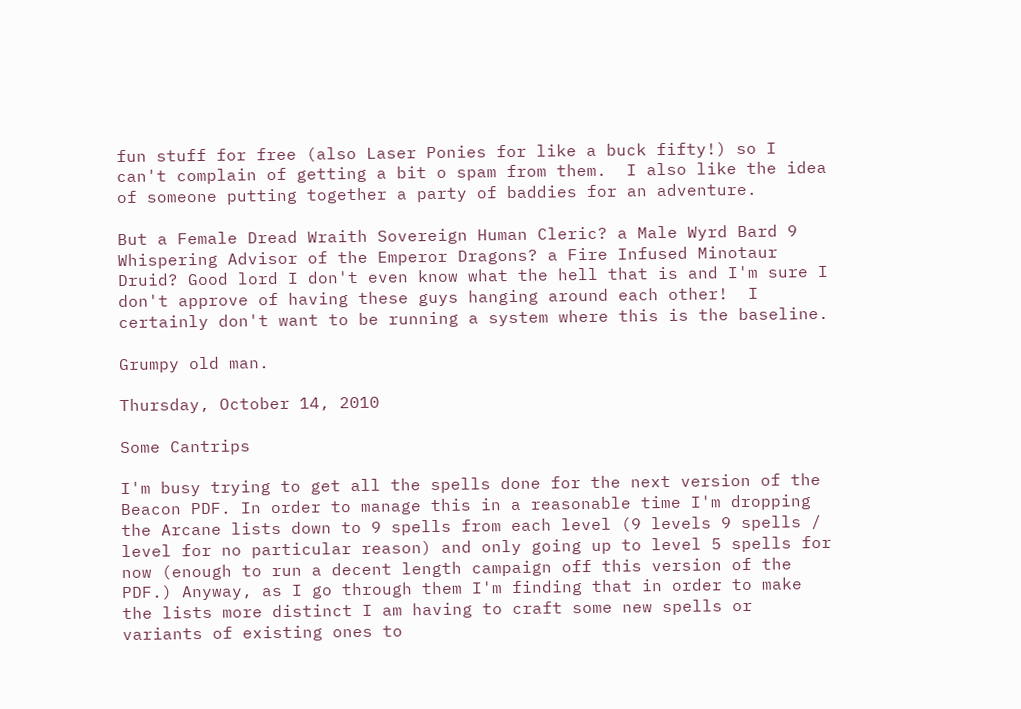fun stuff for free (also Laser Ponies for like a buck fifty!) so I can't complain of getting a bit o spam from them.  I also like the idea of someone putting together a party of baddies for an adventure.

But a Female Dread Wraith Sovereign Human Cleric? a Male Wyrd Bard 9 Whispering Advisor of the Emperor Dragons? a Fire Infused Minotaur Druid? Good lord I don't even know what the hell that is and I'm sure I don't approve of having these guys hanging around each other!  I certainly don't want to be running a system where this is the baseline.

Grumpy old man.

Thursday, October 14, 2010

Some Cantrips

I'm busy trying to get all the spells done for the next version of the Beacon PDF. In order to manage this in a reasonable time I'm dropping the Arcane lists down to 9 spells from each level (9 levels 9 spells / level for no particular reason) and only going up to level 5 spells for now (enough to run a decent length campaign off this version of the PDF.) Anyway, as I go through them I'm finding that in order to make the lists more distinct I am having to craft some new spells or variants of existing ones to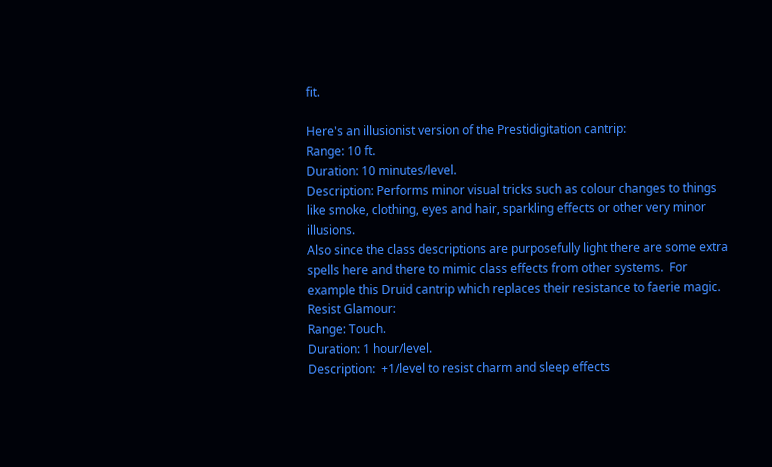fit.

Here's an illusionist version of the Prestidigitation cantrip:
Range: 10 ft.
Duration: 10 minutes/level.
Description: Performs minor visual tricks such as colour changes to things like smoke, clothing, eyes and hair, sparkling effects or other very minor illusions.
Also since the class descriptions are purposefully light there are some extra spells here and there to mimic class effects from other systems.  For example this Druid cantrip which replaces their resistance to faerie magic.
Resist Glamour:
Range: Touch.
Duration: 1 hour/level.
Description:  +1/level to resist charm and sleep effects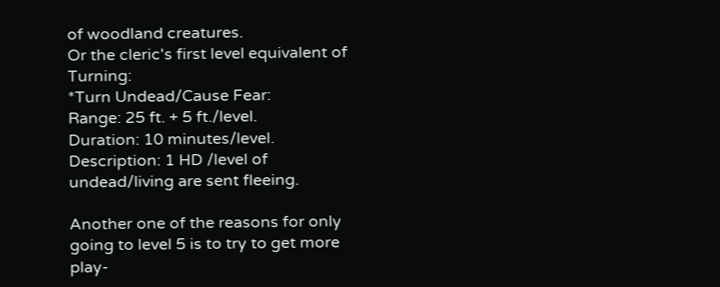of woodland creatures.
Or the cleric's first level equivalent of Turning:
*Turn Undead/Cause Fear:
Range: 25 ft. + 5 ft./level.
Duration: 10 minutes/level.
Description: 1 HD /level of undead/living are sent fleeing.

Another one of the reasons for only going to level 5 is to try to get more play-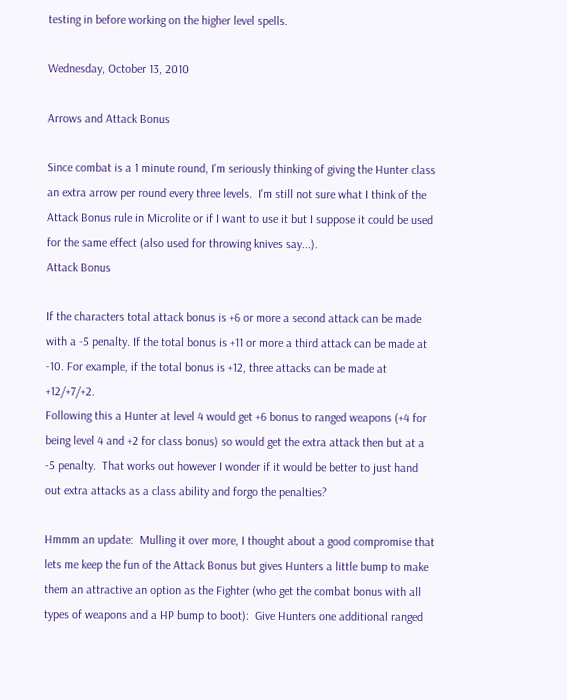testing in before working on the higher level spells.

Wednesday, October 13, 2010

Arrows and Attack Bonus

Since combat is a 1 minute round, I'm seriously thinking of giving the Hunter class an extra arrow per round every three levels.  I'm still not sure what I think of the Attack Bonus rule in Microlite or if I want to use it but I suppose it could be used for the same effect (also used for throwing knives say...).
Attack Bonus

If the characters total attack bonus is +6 or more a second attack can be made with a -5 penalty. If the total bonus is +11 or more a third attack can be made at -10. For example, if the total bonus is +12, three attacks can be made at +12/+7/+2.
Following this a Hunter at level 4 would get +6 bonus to ranged weapons (+4 for being level 4 and +2 for class bonus) so would get the extra attack then but at a -5 penalty.  That works out however I wonder if it would be better to just hand out extra attacks as a class ability and forgo the penalties?

Hmmm an update:  Mulling it over more, I thought about a good compromise that lets me keep the fun of the Attack Bonus but gives Hunters a little bump to make them an attractive an option as the Fighter (who get the combat bonus with all types of weapons and a HP bump to boot):  Give Hunters one additional ranged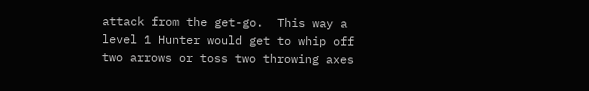attack from the get-go.  This way a level 1 Hunter would get to whip off two arrows or toss two throwing axes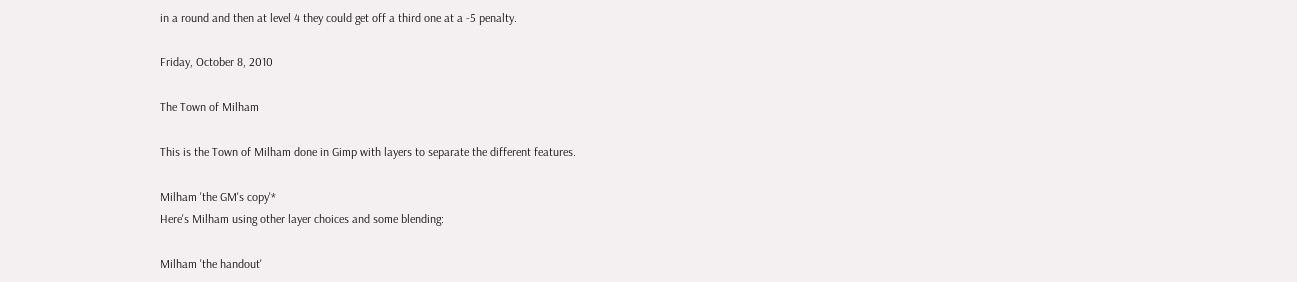in a round and then at level 4 they could get off a third one at a -5 penalty.

Friday, October 8, 2010

The Town of Milham

This is the Town of Milham done in Gimp with layers to separate the different features.

Milham 'the GM's copy'*
Here's Milham using other layer choices and some blending:

Milham 'the handout'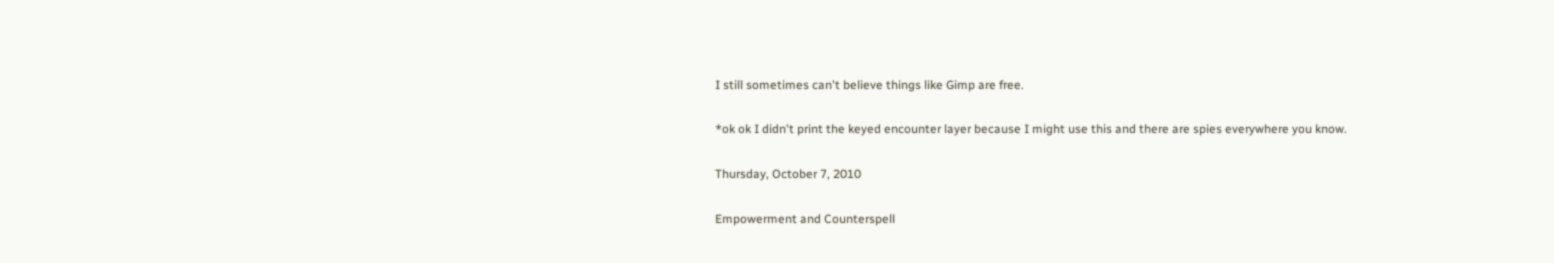I still sometimes can't believe things like Gimp are free.

*ok ok I didn't print the keyed encounter layer because I might use this and there are spies everywhere you know.

Thursday, October 7, 2010

Empowerment and Counterspell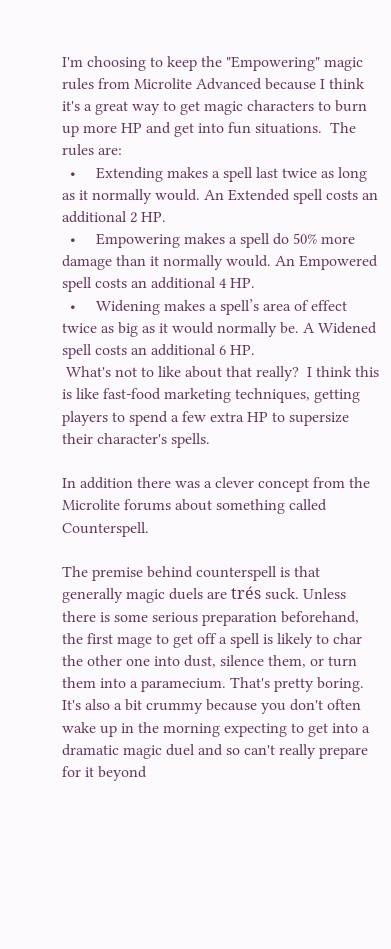I'm choosing to keep the "Empowering" magic rules from Microlite Advanced because I think it's a great way to get magic characters to burn up more HP and get into fun situations.  The rules are:
  •     Extending makes a spell last twice as long as it normally would. An Extended spell costs an additional 2 HP.
  •     Empowering makes a spell do 50% more damage than it normally would. An Empowered spell costs an additional 4 HP.
  •     Widening makes a spell’s area of effect twice as big as it would normally be. A Widened spell costs an additional 6 HP.
 What's not to like about that really?  I think this is like fast-food marketing techniques, getting players to spend a few extra HP to supersize their character's spells.

In addition there was a clever concept from the Microlite forums about something called Counterspell.

The premise behind counterspell is that generally magic duels are trés suck. Unless there is some serious preparation beforehand, the first mage to get off a spell is likely to char the other one into dust, silence them, or turn them into a paramecium. That's pretty boring. It's also a bit crummy because you don't often wake up in the morning expecting to get into a dramatic magic duel and so can't really prepare for it beyond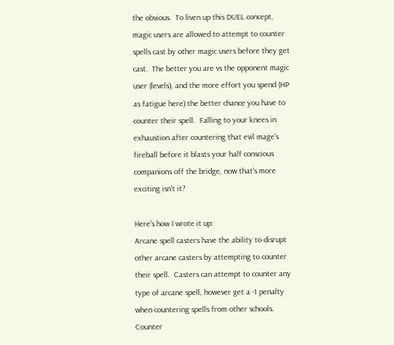the obvious.  To liven up this DUEL concept, magic users are allowed to attempt to counter spells cast by other magic users before they get cast.  The better you are vs the opponent magic user (levels), and the more effort you spend (HP as fatigue here) the better chance you have to counter their spell.  Falling to your knees in exhaustion after countering that evil mage's fireball before it blasts your half conscious companions off the bridge, now that's more exciting isn't it?

Here's how I wrote it up:
Arcane spell casters have the ability to disrupt other arcane casters by attempting to counter their spell.  Casters can attempt to counter any type of arcane spell, however get a -1 penalty when countering spells from other schools. Counter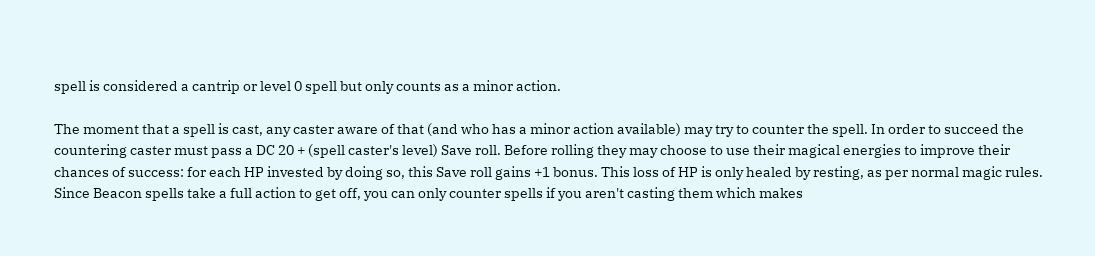spell is considered a cantrip or level 0 spell but only counts as a minor action.

The moment that a spell is cast, any caster aware of that (and who has a minor action available) may try to counter the spell. In order to succeed the countering caster must pass a DC 20 + (spell caster's level) Save roll. Before rolling they may choose to use their magical energies to improve their chances of success: for each HP invested by doing so, this Save roll gains +1 bonus. This loss of HP is only healed by resting, as per normal magic rules.
Since Beacon spells take a full action to get off, you can only counter spells if you aren't casting them which makes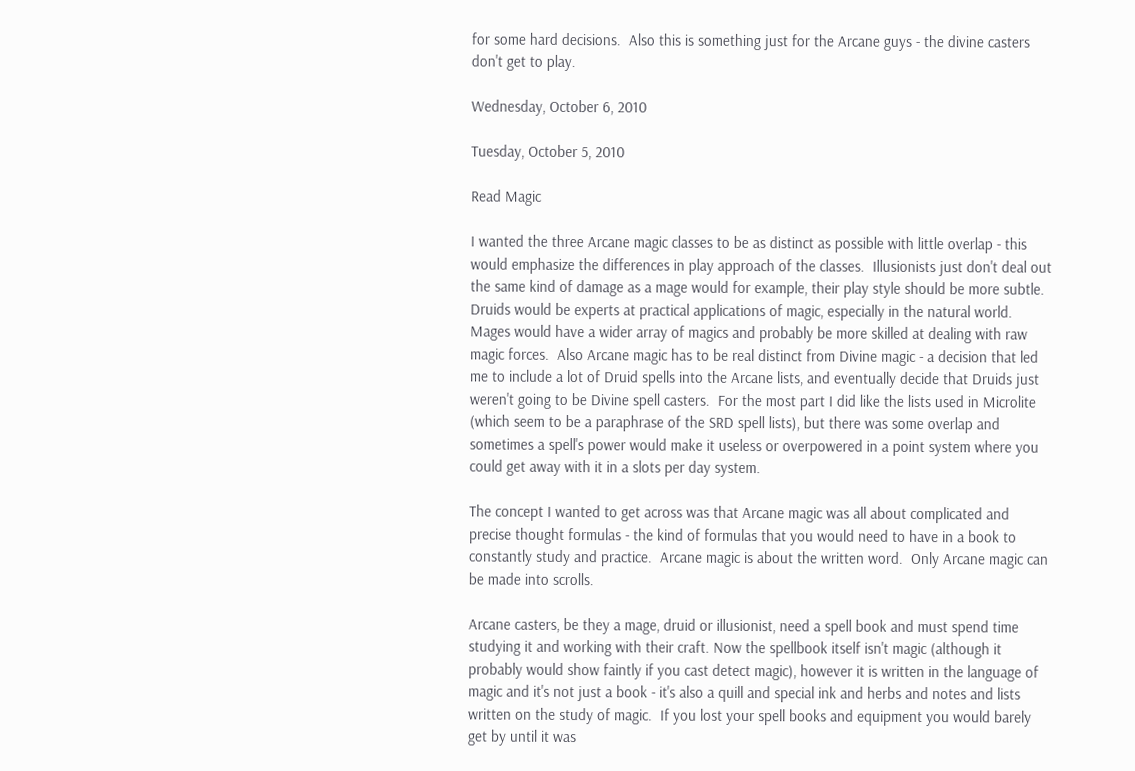for some hard decisions.  Also this is something just for the Arcane guys - the divine casters don't get to play.

Wednesday, October 6, 2010

Tuesday, October 5, 2010

Read Magic

I wanted the three Arcane magic classes to be as distinct as possible with little overlap - this would emphasize the differences in play approach of the classes.  Illusionists just don't deal out the same kind of damage as a mage would for example, their play style should be more subtle.  Druids would be experts at practical applications of magic, especially in the natural world.   Mages would have a wider array of magics and probably be more skilled at dealing with raw magic forces.  Also Arcane magic has to be real distinct from Divine magic - a decision that led me to include a lot of Druid spells into the Arcane lists, and eventually decide that Druids just weren't going to be Divine spell casters.  For the most part I did like the lists used in Microlite (which seem to be a paraphrase of the SRD spell lists), but there was some overlap and sometimes a spell's power would make it useless or overpowered in a point system where you could get away with it in a slots per day system.

The concept I wanted to get across was that Arcane magic was all about complicated and precise thought formulas - the kind of formulas that you would need to have in a book to constantly study and practice.  Arcane magic is about the written word.  Only Arcane magic can be made into scrolls.

Arcane casters, be they a mage, druid or illusionist, need a spell book and must spend time studying it and working with their craft. Now the spellbook itself isn't magic (although it probably would show faintly if you cast detect magic), however it is written in the language of magic and it's not just a book - it's also a quill and special ink and herbs and notes and lists written on the study of magic.  If you lost your spell books and equipment you would barely get by until it was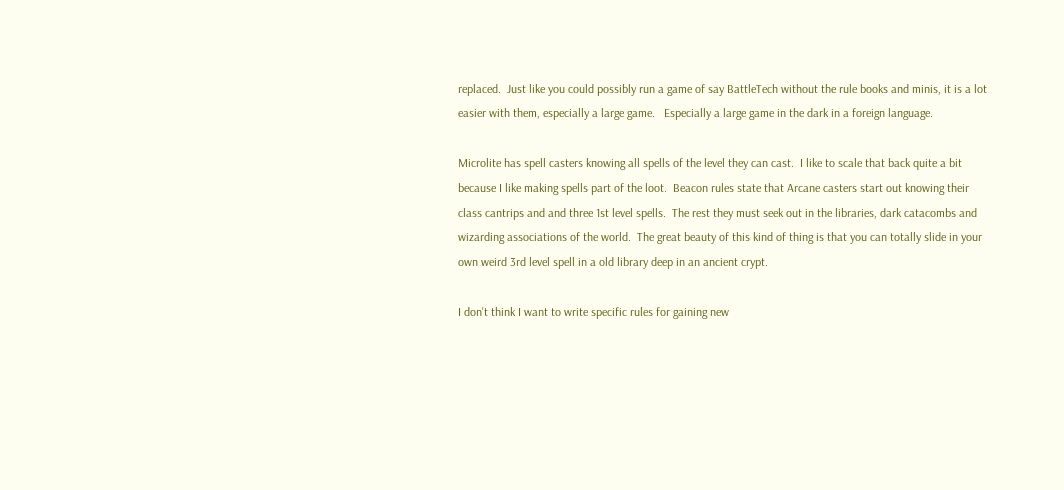replaced.  Just like you could possibly run a game of say BattleTech without the rule books and minis, it is a lot easier with them, especially a large game.   Especially a large game in the dark in a foreign language.

Microlite has spell casters knowing all spells of the level they can cast.  I like to scale that back quite a bit because I like making spells part of the loot.  Beacon rules state that Arcane casters start out knowing their class cantrips and and three 1st level spells.  The rest they must seek out in the libraries, dark catacombs and wizarding associations of the world.  The great beauty of this kind of thing is that you can totally slide in your own weird 3rd level spell in a old library deep in an ancient crypt.

I don't think I want to write specific rules for gaining new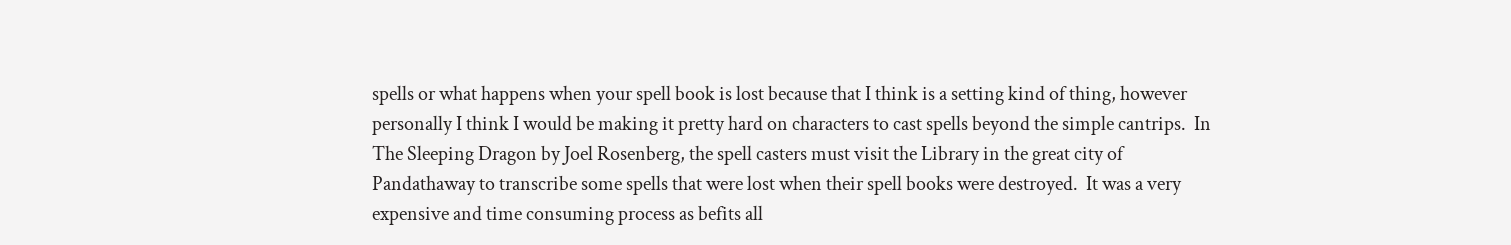spells or what happens when your spell book is lost because that I think is a setting kind of thing, however personally I think I would be making it pretty hard on characters to cast spells beyond the simple cantrips.  In The Sleeping Dragon by Joel Rosenberg, the spell casters must visit the Library in the great city of Pandathaway to transcribe some spells that were lost when their spell books were destroyed.  It was a very expensive and time consuming process as befits all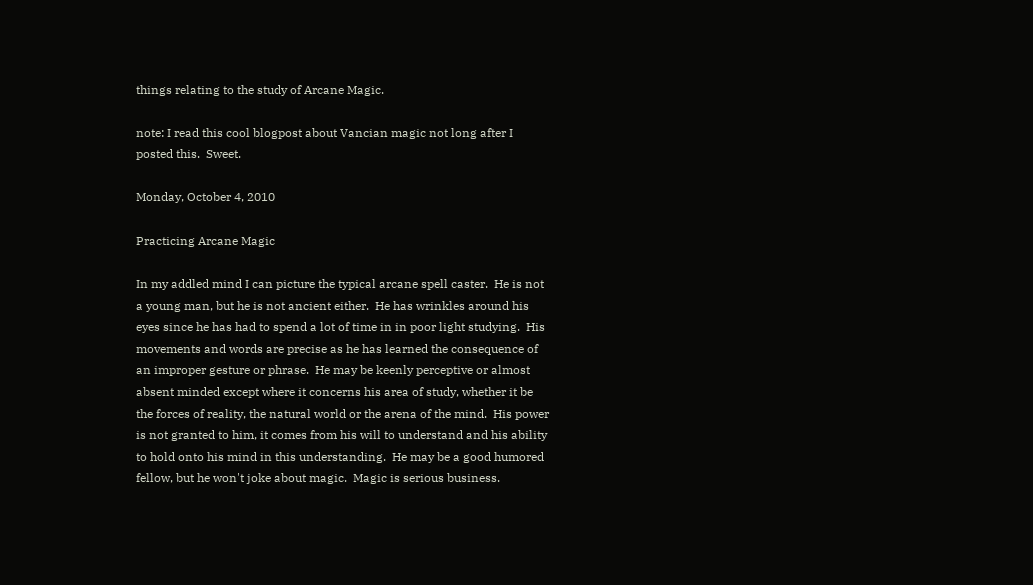things relating to the study of Arcane Magic.

note: I read this cool blogpost about Vancian magic not long after I posted this.  Sweet.

Monday, October 4, 2010

Practicing Arcane Magic

In my addled mind I can picture the typical arcane spell caster.  He is not a young man, but he is not ancient either.  He has wrinkles around his eyes since he has had to spend a lot of time in in poor light studying.  His movements and words are precise as he has learned the consequence of an improper gesture or phrase.  He may be keenly perceptive or almost absent minded except where it concerns his area of study, whether it be the forces of reality, the natural world or the arena of the mind.  His power is not granted to him, it comes from his will to understand and his ability to hold onto his mind in this understanding.  He may be a good humored fellow, but he won't joke about magic.  Magic is serious business.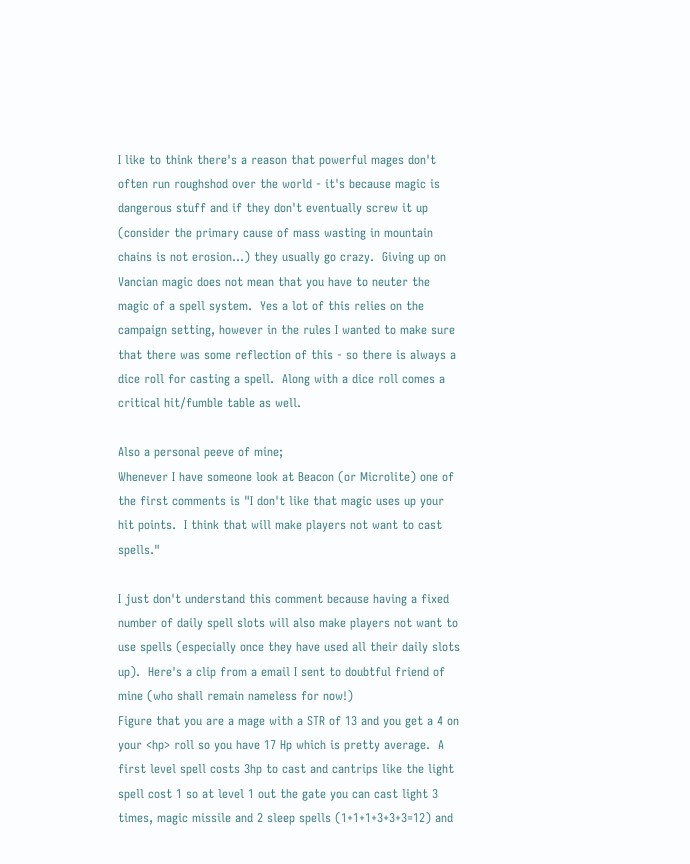I like to think there's a reason that powerful mages don't often run roughshod over the world - it's because magic is dangerous stuff and if they don't eventually screw it up (consider the primary cause of mass wasting in mountain chains is not erosion...) they usually go crazy.  Giving up on Vancian magic does not mean that you have to neuter the magic of a spell system.  Yes a lot of this relies on the campaign setting, however in the rules I wanted to make sure that there was some reflection of this - so there is always a dice roll for casting a spell.  Along with a dice roll comes a critical hit/fumble table as well.

Also a personal peeve of mine;
Whenever I have someone look at Beacon (or Microlite) one of the first comments is "I don't like that magic uses up your hit points.  I think that will make players not want to cast spells."

I just don't understand this comment because having a fixed number of daily spell slots will also make players not want to use spells (especially once they have used all their daily slots up).  Here's a clip from a email I sent to doubtful friend of mine (who shall remain nameless for now!)
Figure that you are a mage with a STR of 13 and you get a 4 on your <hp> roll so you have 17 Hp which is pretty average.  A first level spell costs 3hp to cast and cantrips like the light spell cost 1 so at level 1 out the gate you can cast light 3 times, magic missile and 2 sleep spells (1+1+1+3+3+3=12) and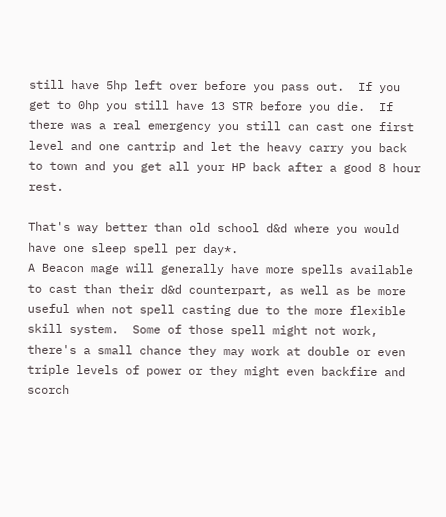still have 5hp left over before you pass out.  If you get to 0hp you still have 13 STR before you die.  If there was a real emergency you still can cast one first level and one cantrip and let the heavy carry you back to town and you get all your HP back after a good 8 hour rest.

That's way better than old school d&d where you would have one sleep spell per day*.
A Beacon mage will generally have more spells available to cast than their d&d counterpart, as well as be more useful when not spell casting due to the more flexible skill system.  Some of those spell might not work,  there's a small chance they may work at double or even triple levels of power or they might even backfire and scorch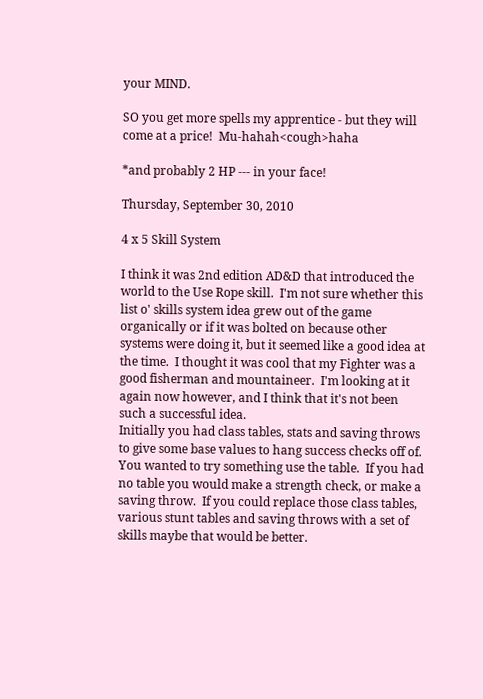your MIND.

SO you get more spells my apprentice - but they will come at a price!  Mu-hahah<cough>haha

*and probably 2 HP --- in your face!

Thursday, September 30, 2010

4 x 5 Skill System

I think it was 2nd edition AD&D that introduced the world to the Use Rope skill.  I'm not sure whether this list o' skills system idea grew out of the game organically or if it was bolted on because other systems were doing it, but it seemed like a good idea at the time.  I thought it was cool that my Fighter was a good fisherman and mountaineer.  I'm looking at it again now however, and I think that it's not been such a successful idea.
Initially you had class tables, stats and saving throws to give some base values to hang success checks off of.  You wanted to try something use the table.  If you had no table you would make a strength check, or make a saving throw.  If you could replace those class tables, various stunt tables and saving throws with a set of skills maybe that would be better.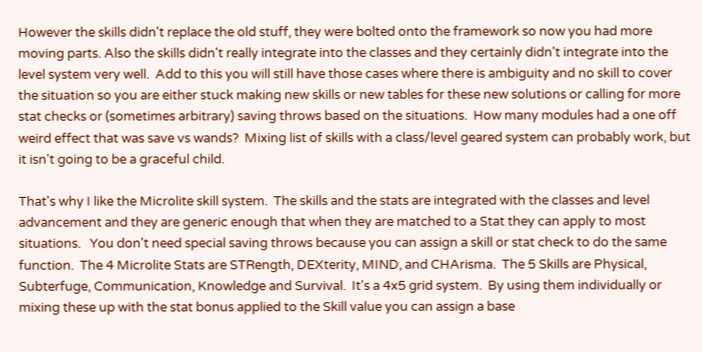However the skills didn't replace the old stuff, they were bolted onto the framework so now you had more moving parts. Also the skills didn't really integrate into the classes and they certainly didn't integrate into the level system very well.  Add to this you will still have those cases where there is ambiguity and no skill to cover the situation so you are either stuck making new skills or new tables for these new solutions or calling for more stat checks or (sometimes arbitrary) saving throws based on the situations.  How many modules had a one off weird effect that was save vs wands?  Mixing list of skills with a class/level geared system can probably work, but it isn't going to be a graceful child.

That's why I like the Microlite skill system.  The skills and the stats are integrated with the classes and level advancement and they are generic enough that when they are matched to a Stat they can apply to most situations.   You don't need special saving throws because you can assign a skill or stat check to do the same function.  The 4 Microlite Stats are STRength, DEXterity, MIND, and CHArisma.  The 5 Skills are Physical, Subterfuge, Communication, Knowledge and Survival.  It's a 4x5 grid system.  By using them individually or mixing these up with the stat bonus applied to the Skill value you can assign a base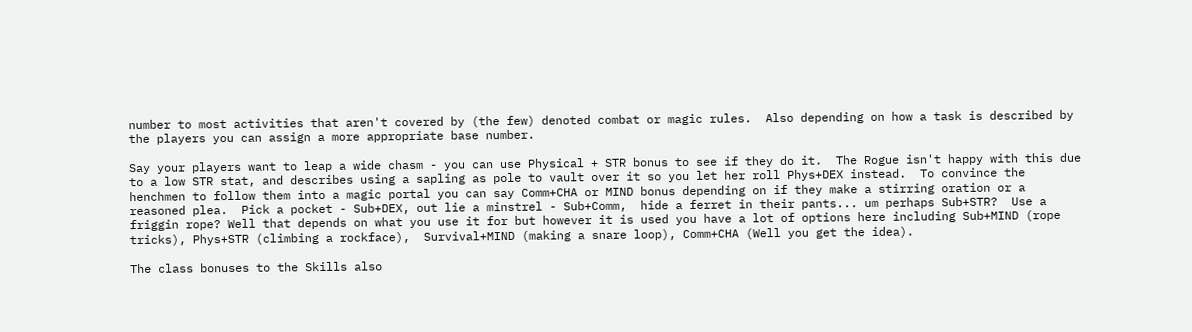number to most activities that aren't covered by (the few) denoted combat or magic rules.  Also depending on how a task is described by the players you can assign a more appropriate base number.

Say your players want to leap a wide chasm - you can use Physical + STR bonus to see if they do it.  The Rogue isn't happy with this due to a low STR stat, and describes using a sapling as pole to vault over it so you let her roll Phys+DEX instead.  To convince the henchmen to follow them into a magic portal you can say Comm+CHA or MIND bonus depending on if they make a stirring oration or a reasoned plea.  Pick a pocket - Sub+DEX, out lie a minstrel - Sub+Comm,  hide a ferret in their pants... um perhaps Sub+STR?  Use a friggin rope? Well that depends on what you use it for but however it is used you have a lot of options here including Sub+MIND (rope tricks), Phys+STR (climbing a rockface),  Survival+MIND (making a snare loop), Comm+CHA (Well you get the idea).

The class bonuses to the Skills also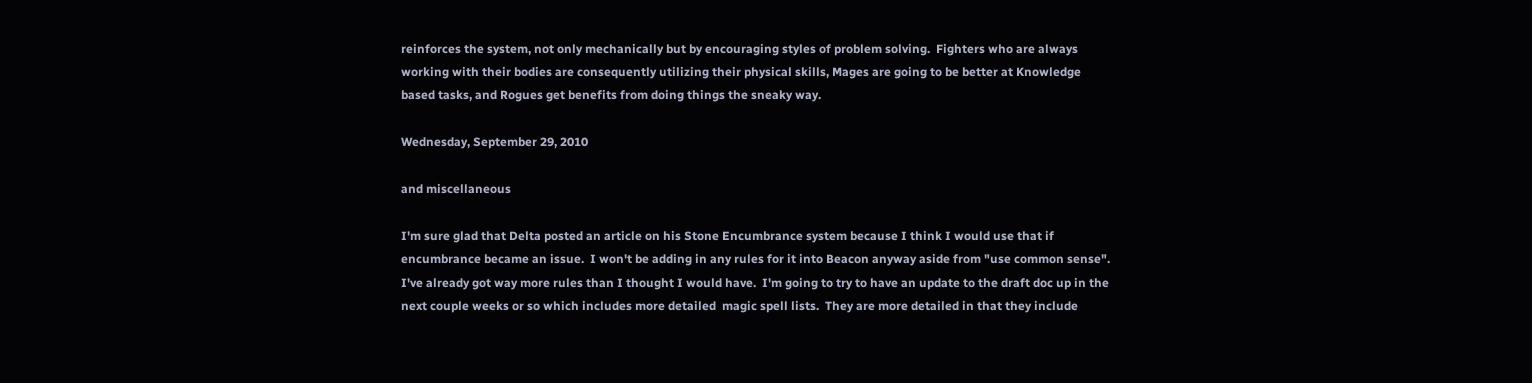reinforces the system, not only mechanically but by encouraging styles of problem solving.  Fighters who are always working with their bodies are consequently utilizing their physical skills, Mages are going to be better at Knowledge based tasks, and Rogues get benefits from doing things the sneaky way.

Wednesday, September 29, 2010

and miscellaneous

I'm sure glad that Delta posted an article on his Stone Encumbrance system because I think I would use that if encumbrance became an issue.  I won't be adding in any rules for it into Beacon anyway aside from "use common sense".  I've already got way more rules than I thought I would have.  I'm going to try to have an update to the draft doc up in the next couple weeks or so which includes more detailed  magic spell lists.  They are more detailed in that they include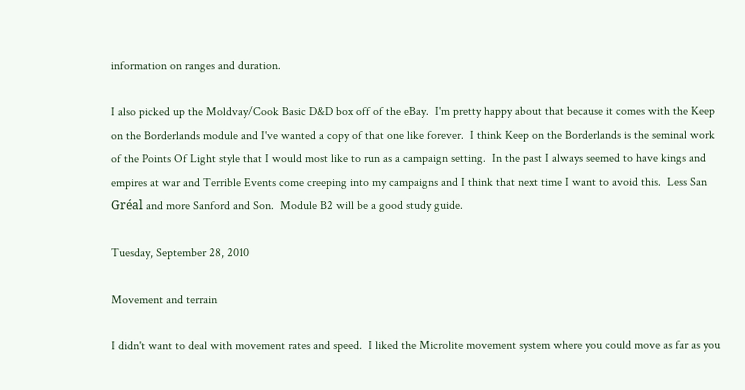information on ranges and duration.

I also picked up the Moldvay/Cook Basic D&D box off of the eBay.  I'm pretty happy about that because it comes with the Keep on the Borderlands module and I've wanted a copy of that one like forever.  I think Keep on the Borderlands is the seminal work of the Points Of Light style that I would most like to run as a campaign setting.  In the past I always seemed to have kings and empires at war and Terrible Events come creeping into my campaigns and I think that next time I want to avoid this.  Less San Gréal and more Sanford and Son.  Module B2 will be a good study guide.

Tuesday, September 28, 2010

Movement and terrain

I didn't want to deal with movement rates and speed.  I liked the Microlite movement system where you could move as far as you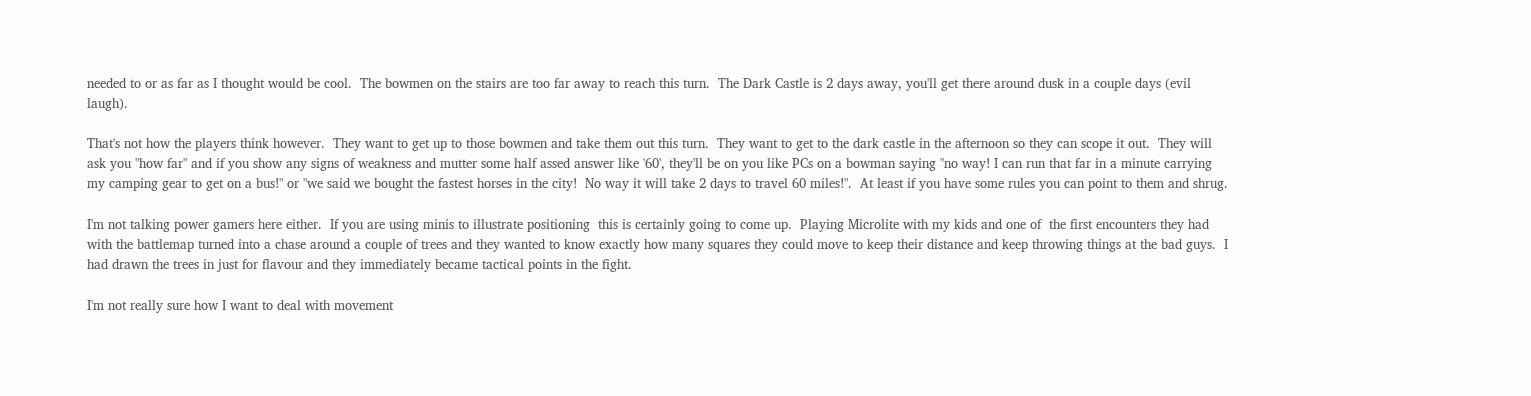needed to or as far as I thought would be cool.  The bowmen on the stairs are too far away to reach this turn.  The Dark Castle is 2 days away, you'll get there around dusk in a couple days (evil laugh).

That's not how the players think however.  They want to get up to those bowmen and take them out this turn.  They want to get to the dark castle in the afternoon so they can scope it out.  They will ask you "how far" and if you show any signs of weakness and mutter some half assed answer like '60', they'll be on you like PCs on a bowman saying "no way! I can run that far in a minute carrying my camping gear to get on a bus!" or "we said we bought the fastest horses in the city!  No way it will take 2 days to travel 60 miles!".  At least if you have some rules you can point to them and shrug.

I'm not talking power gamers here either.  If you are using minis to illustrate positioning  this is certainly going to come up.  Playing Microlite with my kids and one of  the first encounters they had with the battlemap turned into a chase around a couple of trees and they wanted to know exactly how many squares they could move to keep their distance and keep throwing things at the bad guys.  I had drawn the trees in just for flavour and they immediately became tactical points in the fight.

I'm not really sure how I want to deal with movement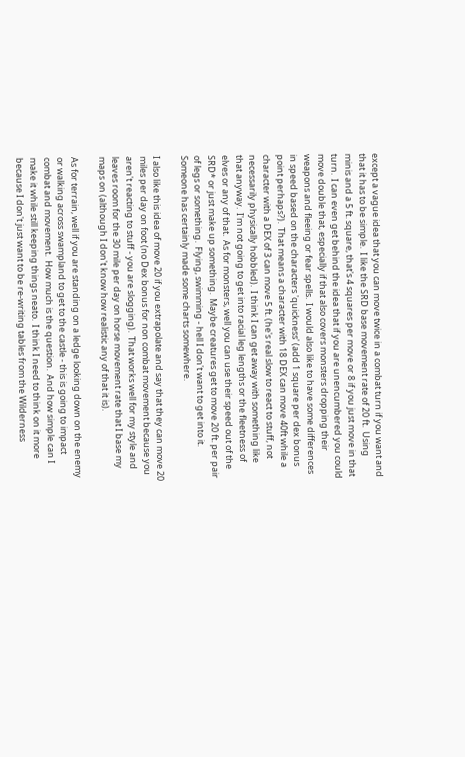except a vague idea that you can move twice in a combat turn if you want and that it has to be simple.  I like the SRD base movement rate of 20 ft.  Using minis and a 5 ft. square, that's 4 squares per move or 8 if you just move in that turn.  I can even get behind the idea that if you are unencumbered you could move double that, especially if that also covers monsters dropping their weapons and fleeing or fear spells.  I would also like to have some differences in speed based on the characters 'quickness' (add 1 square per dex bonus point perhaps?).  That means a character with 18 DEX can move 40ft while a character with a DEX of 3 can move 5 ft. (he's real slow to react to stuff, not necessarily physically hobbled).  I think I can get away with something like that anyway.  I'm not going to get into racial leg lengths or the fleetness of elves or any of that.  As for monsters, well you can use their speed out of the SRD* or just make up something.  Maybe creatures get to move 20 ft. per pair of legs or something.  Flying, swimming - hell I don't want to get into it.  Someone has certainly made some charts somewhere.

I also like this idea of move 20 if you extrapolate and say that they can move 20 miles per day on foot (no Dex bonus for non combat movement because you aren't reacting to stuff - you are slogging).  That works well for my style and leaves room for the 30 mile per day on horse movement rate that I base my maps on (although I don't know how realistic any of that it is).

As for terrain, well if you are standing on a ledge looking down on the enemy or walking across swampland to get to the castle - this is going to impact combat and movement.  How much is the question.  And how simple can I make it while still keeping things neato.  I think I need to think on it more because I don't just want to be re-writing tables from the Wilderness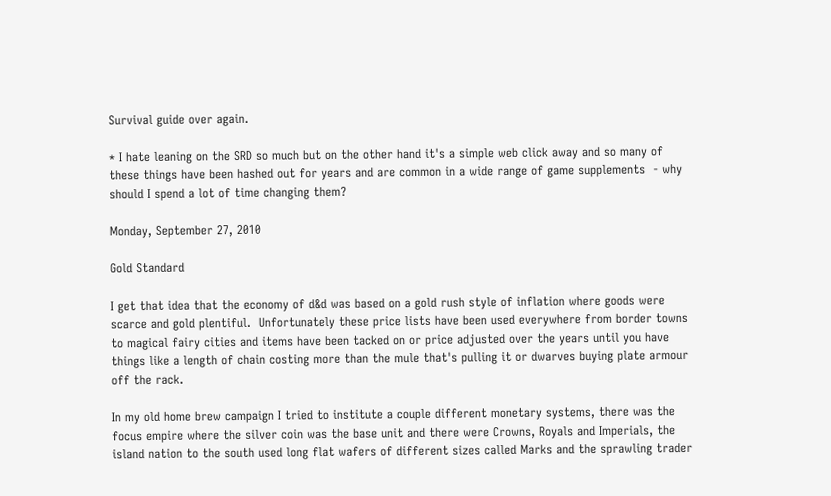Survival guide over again.

* I hate leaning on the SRD so much but on the other hand it's a simple web click away and so many of these things have been hashed out for years and are common in a wide range of game supplements  - why should I spend a lot of time changing them?

Monday, September 27, 2010

Gold Standard

I get that idea that the economy of d&d was based on a gold rush style of inflation where goods were scarce and gold plentiful.  Unfortunately these price lists have been used everywhere from border towns to magical fairy cities and items have been tacked on or price adjusted over the years until you have things like a length of chain costing more than the mule that's pulling it or dwarves buying plate armour off the rack.

In my old home brew campaign I tried to institute a couple different monetary systems, there was the focus empire where the silver coin was the base unit and there were Crowns, Royals and Imperials, the island nation to the south used long flat wafers of different sizes called Marks and the sprawling trader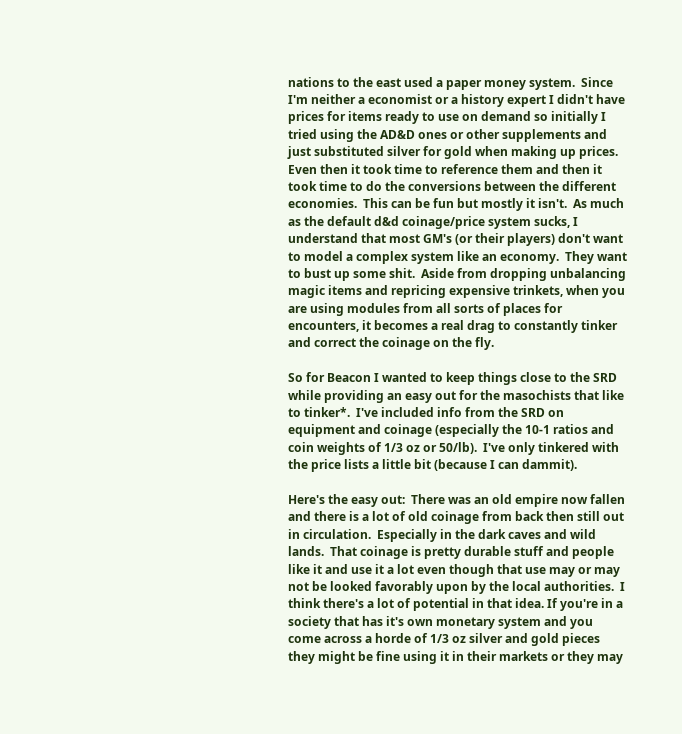nations to the east used a paper money system.  Since I'm neither a economist or a history expert I didn't have prices for items ready to use on demand so initially I tried using the AD&D ones or other supplements and just substituted silver for gold when making up prices. Even then it took time to reference them and then it took time to do the conversions between the different economies.  This can be fun but mostly it isn't.  As much as the default d&d coinage/price system sucks, I understand that most GM's (or their players) don't want to model a complex system like an economy.  They want to bust up some shit.  Aside from dropping unbalancing magic items and repricing expensive trinkets, when you are using modules from all sorts of places for encounters, it becomes a real drag to constantly tinker and correct the coinage on the fly.

So for Beacon I wanted to keep things close to the SRD while providing an easy out for the masochists that like to tinker*.  I've included info from the SRD on equipment and coinage (especially the 10-1 ratios and coin weights of 1/3 oz or 50/lb).  I've only tinkered with the price lists a little bit (because I can dammit).

Here's the easy out:  There was an old empire now fallen and there is a lot of old coinage from back then still out in circulation.  Especially in the dark caves and wild lands.  That coinage is pretty durable stuff and people like it and use it a lot even though that use may or may not be looked favorably upon by the local authorities.  I think there's a lot of potential in that idea. If you're in a society that has it's own monetary system and you come across a horde of 1/3 oz silver and gold pieces they might be fine using it in their markets or they may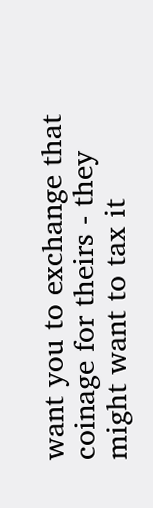want you to exchange that coinage for theirs - they might want to tax it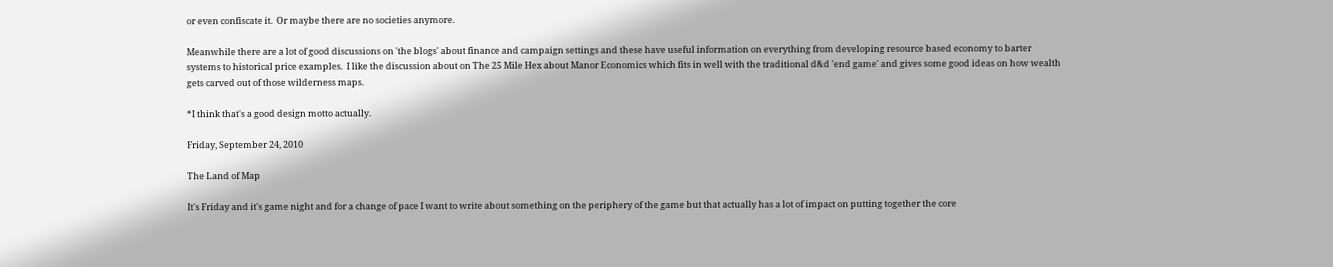or even confiscate it.  Or maybe there are no societies anymore.

Meanwhile there are a lot of good discussions on 'the blogs' about finance and campaign settings and these have useful information on everything from developing resource based economy to barter systems to historical price examples.  I like the discussion about on The 25 Mile Hex about Manor Economics which fits in well with the traditional d&d 'end game' and gives some good ideas on how wealth gets carved out of those wilderness maps.

*I think that's a good design motto actually.

Friday, September 24, 2010

The Land of Map

It's Friday and it's game night and for a change of pace I want to write about something on the periphery of the game but that actually has a lot of impact on putting together the core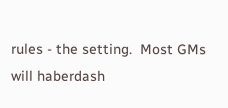rules - the setting.  Most GMs will haberdash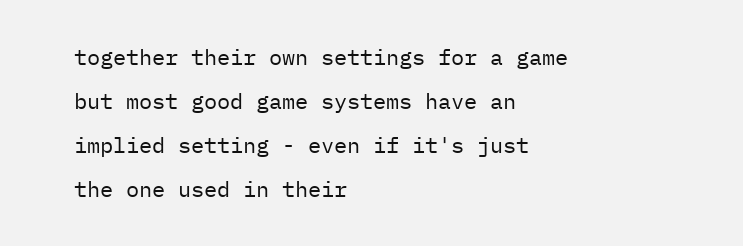together their own settings for a game but most good game systems have an implied setting - even if it's just the one used in their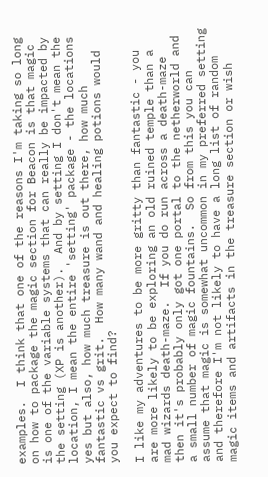examples.  I think that one of the reasons I'm taking so long on how to package the magic section for Beacon is that magic is one of the variable systems that can really be impacted by the setting (XP is another).  And by setting I don't mean the location, I mean the entire 'setting' package - the locations yes but also, how much treasure is out there, how much fantastic vs grit.  How many wand and healing potions would you expect to find?

I like my adventures to be more gritty than fantastic - you are more likely to be exploring an old ruined temple than a mad wizards death-maze.  If you do run across a death-maze then it's probably only got one portal to the netherworld and a small number of magic fountains.  So from this you can assume that magic is somewhat uncommon in my preferred setting and therefore I'm not likely to have a long list of random magic items and artifacts in the treasure section or wish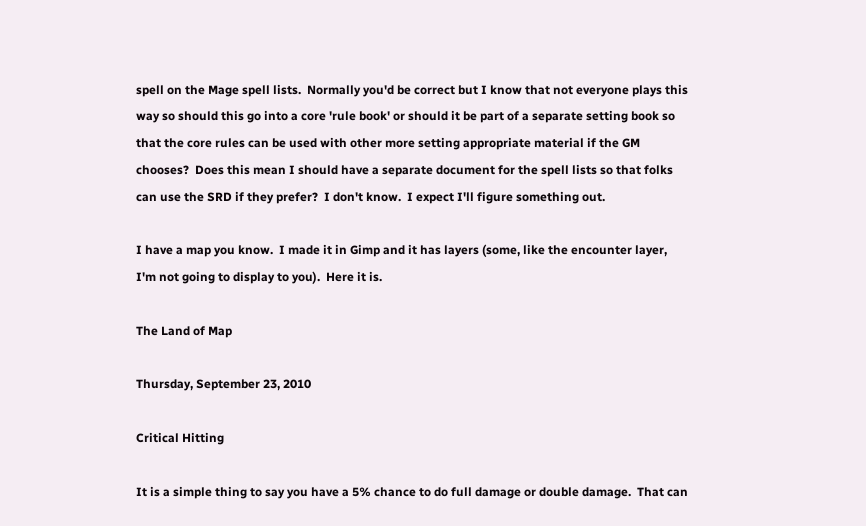spell on the Mage spell lists.  Normally you'd be correct but I know that not everyone plays this way so should this go into a core 'rule book' or should it be part of a separate setting book so that the core rules can be used with other more setting appropriate material if the GM chooses?  Does this mean I should have a separate document for the spell lists so that folks can use the SRD if they prefer?  I don't know.  I expect I'll figure something out.

I have a map you know.  I made it in Gimp and it has layers (some, like the encounter layer, I'm not going to display to you).  Here it is.

The Land of Map

Thursday, September 23, 2010

Critical Hitting

It is a simple thing to say you have a 5% chance to do full damage or double damage.  That can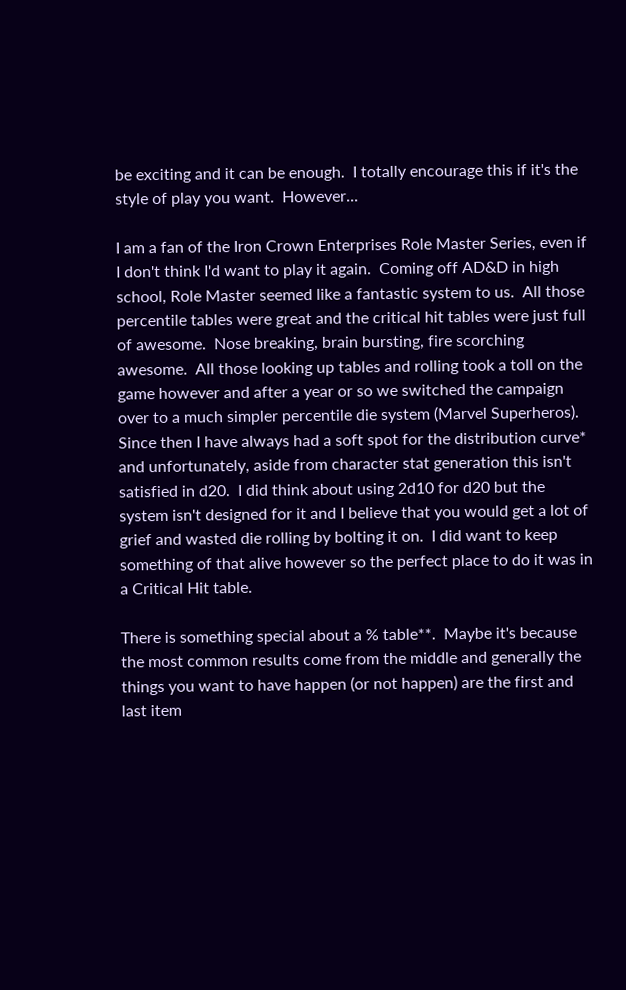be exciting and it can be enough.  I totally encourage this if it's the style of play you want.  However...

I am a fan of the Iron Crown Enterprises Role Master Series, even if I don't think I'd want to play it again.  Coming off AD&D in high school, Role Master seemed like a fantastic system to us.  All those percentile tables were great and the critical hit tables were just full of awesome.  Nose breaking, brain bursting, fire scorching awesome.  All those looking up tables and rolling took a toll on the game however and after a year or so we switched the campaign over to a much simpler percentile die system (Marvel Superheros).  Since then I have always had a soft spot for the distribution curve* and unfortunately, aside from character stat generation this isn't satisfied in d20.  I did think about using 2d10 for d20 but the system isn't designed for it and I believe that you would get a lot of grief and wasted die rolling by bolting it on.  I did want to keep something of that alive however so the perfect place to do it was in a Critical Hit table.

There is something special about a % table**.  Maybe it's because the most common results come from the middle and generally the things you want to have happen (or not happen) are the first and last item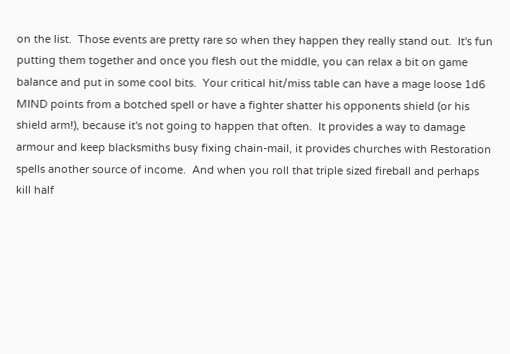on the list.  Those events are pretty rare so when they happen they really stand out.  It's fun putting them together and once you flesh out the middle, you can relax a bit on game balance and put in some cool bits.  Your critical hit/miss table can have a mage loose 1d6 MIND points from a botched spell or have a fighter shatter his opponents shield (or his shield arm!), because it's not going to happen that often.  It provides a way to damage armour and keep blacksmiths busy fixing chain-mail, it provides churches with Restoration spells another source of income.  And when you roll that triple sized fireball and perhaps kill half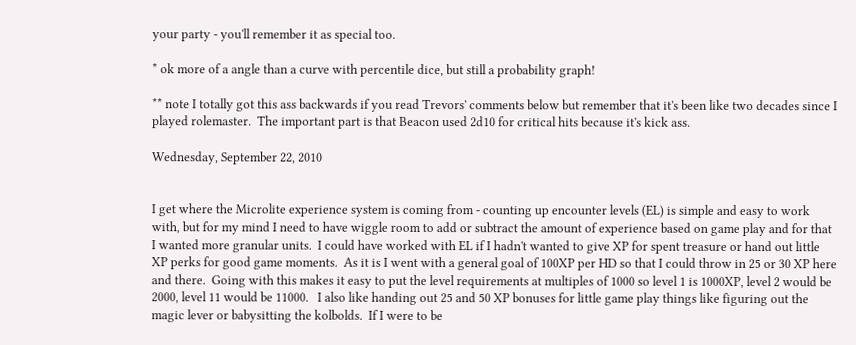your party - you'll remember it as special too.

* ok more of a angle than a curve with percentile dice, but still a probability graph!

** note I totally got this ass backwards if you read Trevors' comments below but remember that it's been like two decades since I played rolemaster.  The important part is that Beacon used 2d10 for critical hits because it's kick ass.

Wednesday, September 22, 2010


I get where the Microlite experience system is coming from - counting up encounter levels (EL) is simple and easy to work with, but for my mind I need to have wiggle room to add or subtract the amount of experience based on game play and for that I wanted more granular units.  I could have worked with EL if I hadn't wanted to give XP for spent treasure or hand out little XP perks for good game moments.  As it is I went with a general goal of 100XP per HD so that I could throw in 25 or 30 XP here and there.  Going with this makes it easy to put the level requirements at multiples of 1000 so level 1 is 1000XP, level 2 would be 2000, level 11 would be 11000.   I also like handing out 25 and 50 XP bonuses for little game play things like figuring out the magic lever or babysitting the kolbolds.  If I were to be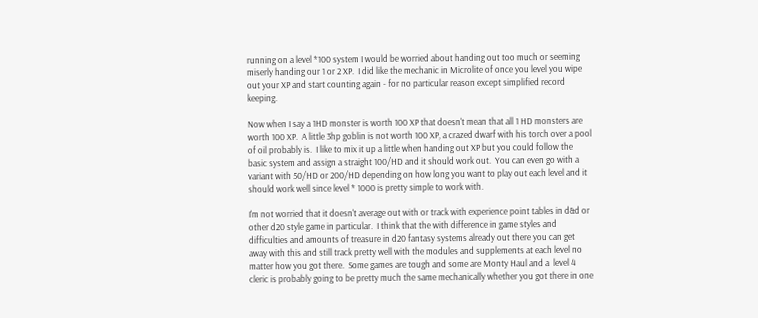running on a level *100 system I would be worried about handing out too much or seeming miserly handing our 1 or 2 XP.  I did like the mechanic in Microlite of once you level you wipe out your XP and start counting again - for no particular reason except simplified record keeping.

Now when I say a 1HD monster is worth 100 XP that doesn't mean that all 1 HD monsters are worth 100 XP.  A little 3hp goblin is not worth 100 XP, a crazed dwarf with his torch over a pool of oil probably is.  I like to mix it up a little when handing out XP but you could follow the basic system and assign a straight 100/HD and it should work out.  You can even go with a variant with 50/HD or 200/HD depending on how long you want to play out each level and it should work well since level * 1000 is pretty simple to work with.

I'm not worried that it doesn't average out with or track with experience point tables in d&d or other d20 style game in particular.  I think that the with difference in game styles and difficulties and amounts of treasure in d20 fantasy systems already out there you can get away with this and still track pretty well with the modules and supplements at each level no matter how you got there.  Some games are tough and some are Monty Haul and a  level 4 cleric is probably going to be pretty much the same mechanically whether you got there in one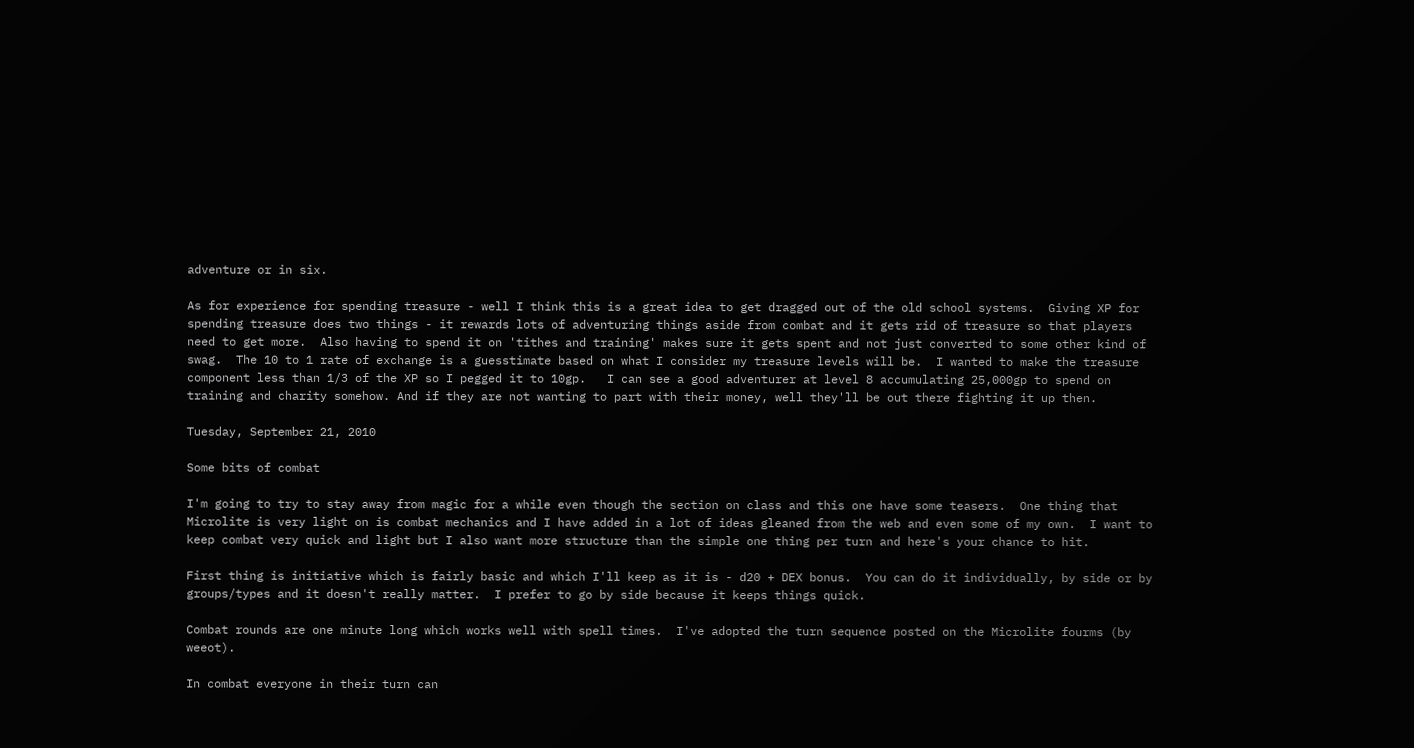adventure or in six.

As for experience for spending treasure - well I think this is a great idea to get dragged out of the old school systems.  Giving XP for spending treasure does two things - it rewards lots of adventuring things aside from combat and it gets rid of treasure so that players need to get more.  Also having to spend it on 'tithes and training' makes sure it gets spent and not just converted to some other kind of swag.  The 10 to 1 rate of exchange is a guesstimate based on what I consider my treasure levels will be.  I wanted to make the treasure component less than 1/3 of the XP so I pegged it to 10gp.   I can see a good adventurer at level 8 accumulating 25,000gp to spend on training and charity somehow. And if they are not wanting to part with their money, well they'll be out there fighting it up then.

Tuesday, September 21, 2010

Some bits of combat

I'm going to try to stay away from magic for a while even though the section on class and this one have some teasers.  One thing that Microlite is very light on is combat mechanics and I have added in a lot of ideas gleaned from the web and even some of my own.  I want to keep combat very quick and light but I also want more structure than the simple one thing per turn and here's your chance to hit.

First thing is initiative which is fairly basic and which I'll keep as it is - d20 + DEX bonus.  You can do it individually, by side or by groups/types and it doesn't really matter.  I prefer to go by side because it keeps things quick.

Combat rounds are one minute long which works well with spell times.  I've adopted the turn sequence posted on the Microlite fourms (by weeot).

In combat everyone in their turn can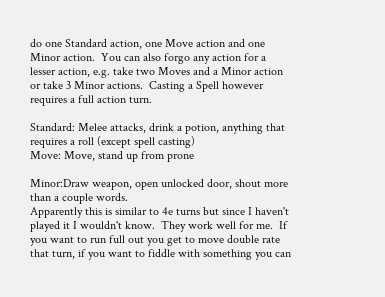do one Standard action, one Move action and one Minor action.  You can also forgo any action for a lesser action, e.g. take two Moves and a Minor action or take 3 Minor actions.  Casting a Spell however requires a full action turn.

Standard: Melee attacks, drink a potion, anything that requires a roll (except spell casting)
Move: Move, stand up from prone

Minor:Draw weapon, open unlocked door, shout more than a couple words.
Apparently this is similar to 4e turns but since I haven't played it I wouldn't know.  They work well for me.  If you want to run full out you get to move double rate that turn, if you want to fiddle with something you can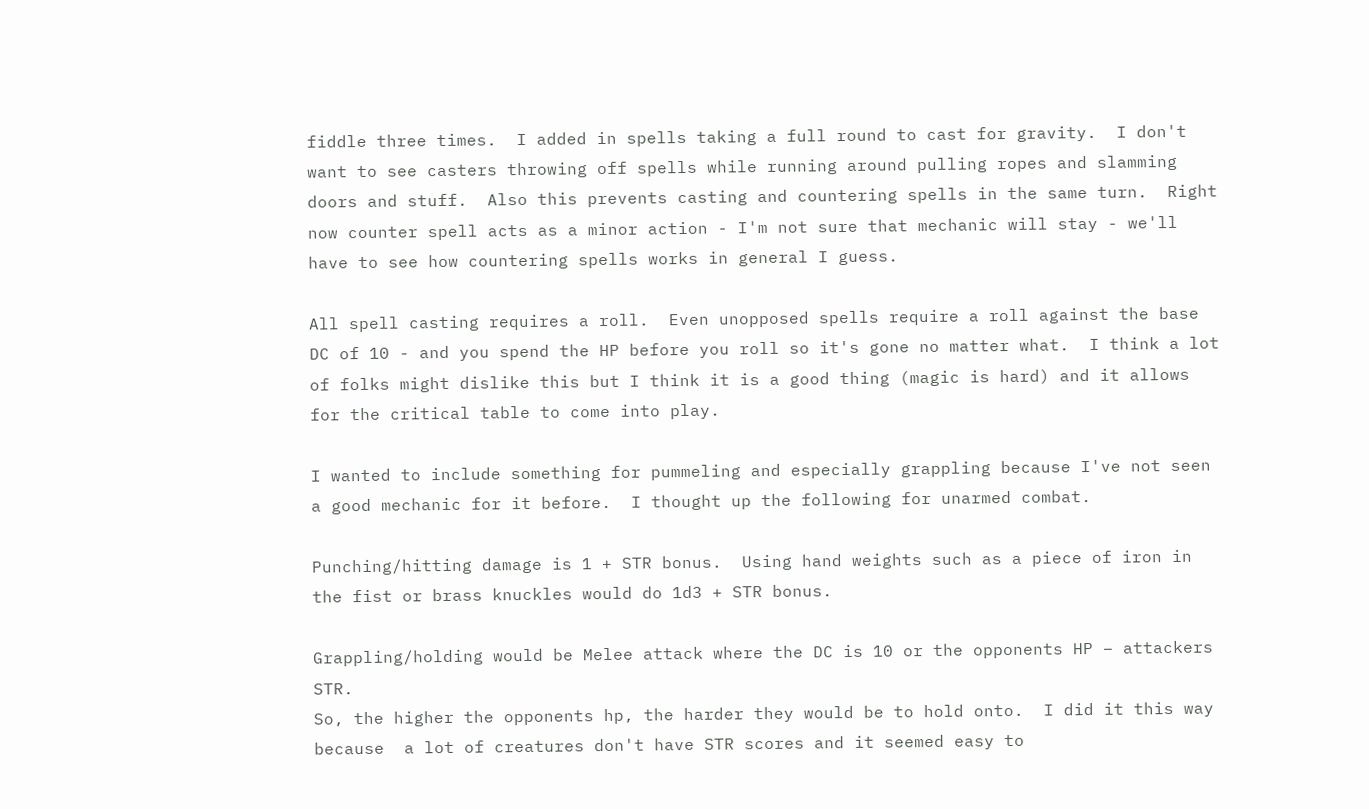fiddle three times.  I added in spells taking a full round to cast for gravity.  I don't want to see casters throwing off spells while running around pulling ropes and slamming doors and stuff.  Also this prevents casting and countering spells in the same turn.  Right now counter spell acts as a minor action - I'm not sure that mechanic will stay - we'll have to see how countering spells works in general I guess.

All spell casting requires a roll.  Even unopposed spells require a roll against the base DC of 10 - and you spend the HP before you roll so it's gone no matter what.  I think a lot of folks might dislike this but I think it is a good thing (magic is hard) and it allows for the critical table to come into play.

I wanted to include something for pummeling and especially grappling because I've not seen a good mechanic for it before.  I thought up the following for unarmed combat.

Punching/hitting damage is 1 + STR bonus.  Using hand weights such as a piece of iron in the fist or brass knuckles would do 1d3 + STR bonus.

Grappling/holding would be Melee attack where the DC is 10 or the opponents HP – attackers STR.
So, the higher the opponents hp, the harder they would be to hold onto.  I did it this way because  a lot of creatures don't have STR scores and it seemed easy to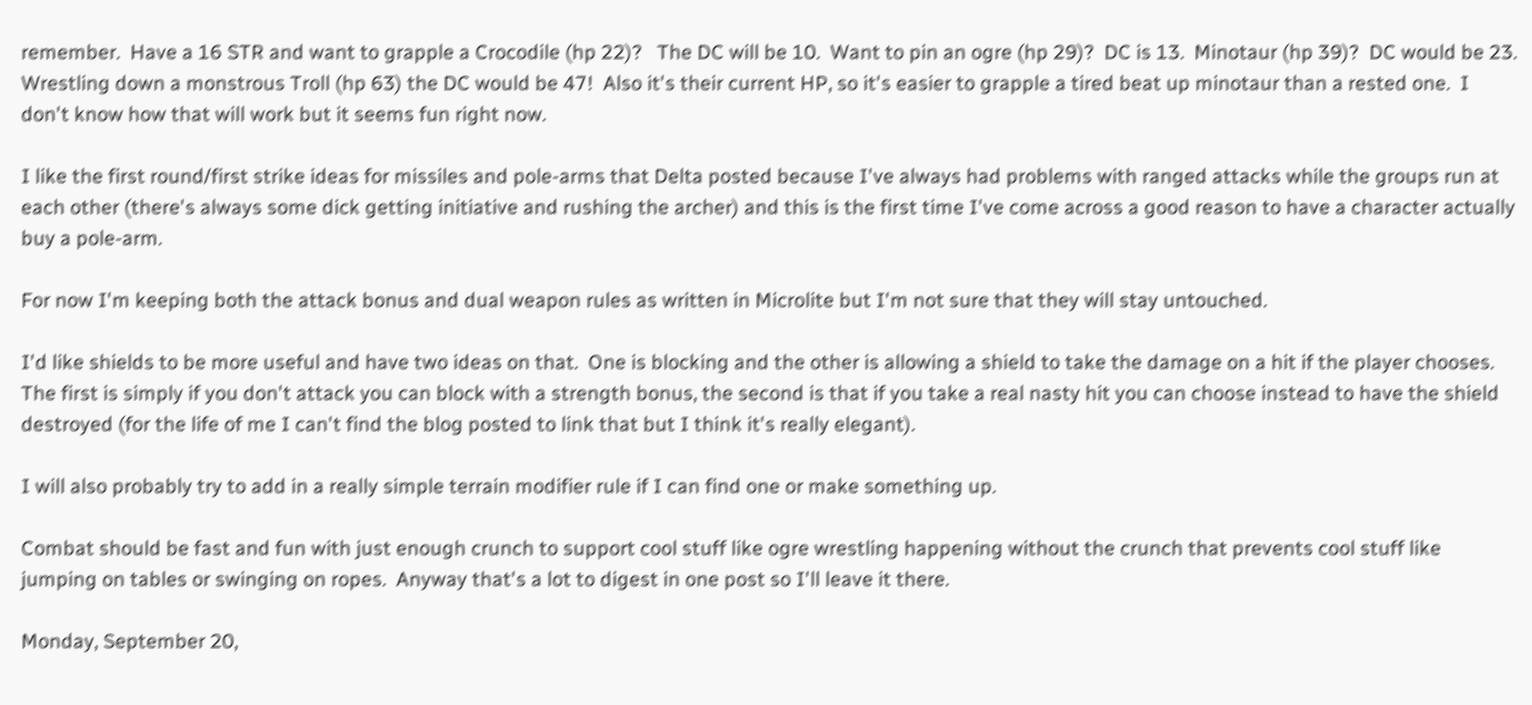remember.  Have a 16 STR and want to grapple a Crocodile (hp 22)?   The DC will be 10.  Want to pin an ogre (hp 29)?  DC is 13.  Minotaur (hp 39)?  DC would be 23.  Wrestling down a monstrous Troll (hp 63) the DC would be 47!  Also it's their current HP, so it's easier to grapple a tired beat up minotaur than a rested one.  I don't know how that will work but it seems fun right now.

I like the first round/first strike ideas for missiles and pole-arms that Delta posted because I've always had problems with ranged attacks while the groups run at each other (there's always some dick getting initiative and rushing the archer) and this is the first time I've come across a good reason to have a character actually buy a pole-arm.

For now I'm keeping both the attack bonus and dual weapon rules as written in Microlite but I'm not sure that they will stay untouched.

I'd like shields to be more useful and have two ideas on that.  One is blocking and the other is allowing a shield to take the damage on a hit if the player chooses.  The first is simply if you don't attack you can block with a strength bonus, the second is that if you take a real nasty hit you can choose instead to have the shield destroyed (for the life of me I can't find the blog posted to link that but I think it's really elegant).

I will also probably try to add in a really simple terrain modifier rule if I can find one or make something up.

Combat should be fast and fun with just enough crunch to support cool stuff like ogre wrestling happening without the crunch that prevents cool stuff like jumping on tables or swinging on ropes.  Anyway that's a lot to digest in one post so I'll leave it there.

Monday, September 20,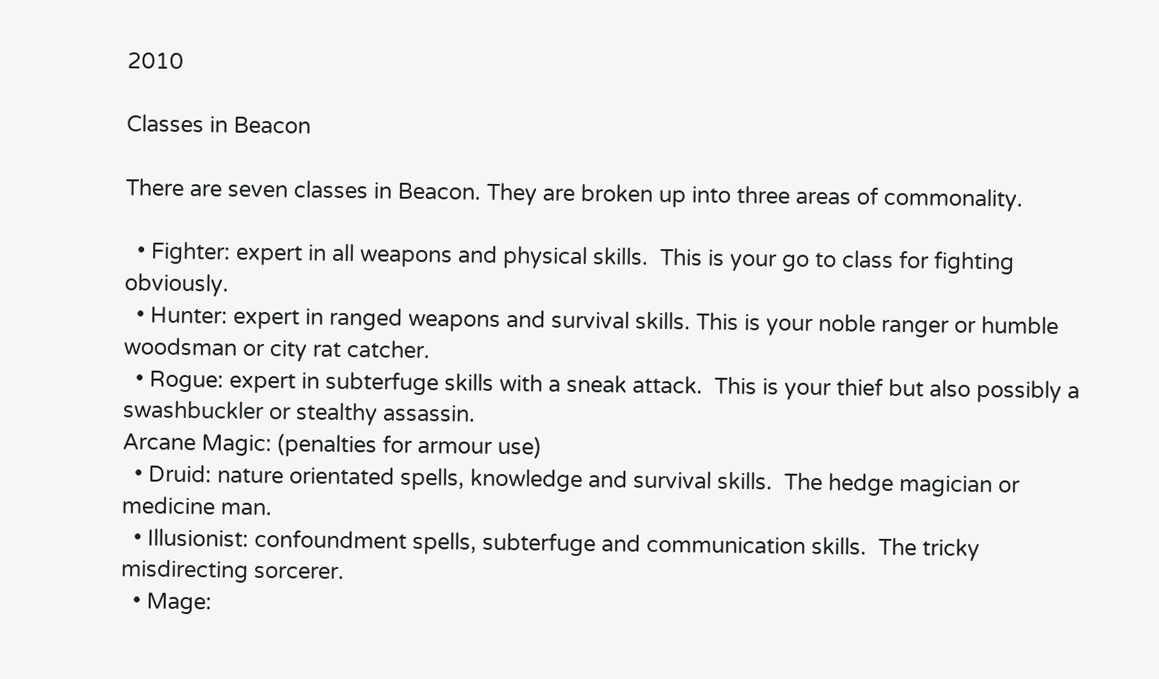2010

Classes in Beacon

There are seven classes in Beacon. They are broken up into three areas of commonality.

  • Fighter: expert in all weapons and physical skills.  This is your go to class for fighting obviously.
  • Hunter: expert in ranged weapons and survival skills. This is your noble ranger or humble woodsman or city rat catcher.
  • Rogue: expert in subterfuge skills with a sneak attack.  This is your thief but also possibly a swashbuckler or stealthy assassin.
Arcane Magic: (penalties for armour use)
  • Druid: nature orientated spells, knowledge and survival skills.  The hedge magician or medicine man.
  • Illusionist: confoundment spells, subterfuge and communication skills.  The tricky misdirecting sorcerer.
  • Mage: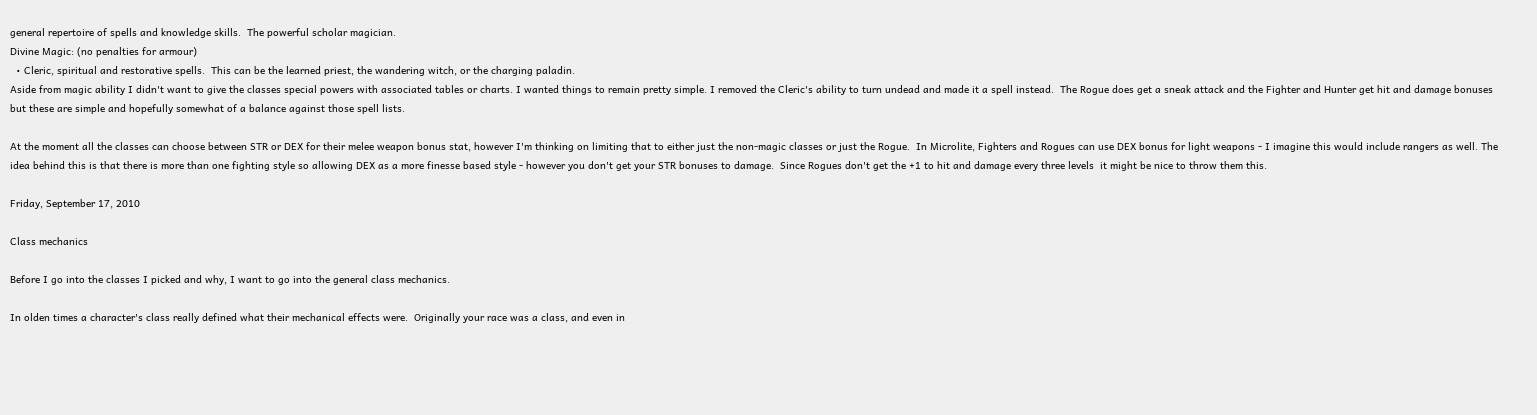general repertoire of spells and knowledge skills.  The powerful scholar magician.
Divine Magic: (no penalties for armour)
  • Cleric, spiritual and restorative spells.  This can be the learned priest, the wandering witch, or the charging paladin.
Aside from magic ability I didn't want to give the classes special powers with associated tables or charts. I wanted things to remain pretty simple. I removed the Cleric's ability to turn undead and made it a spell instead.  The Rogue does get a sneak attack and the Fighter and Hunter get hit and damage bonuses but these are simple and hopefully somewhat of a balance against those spell lists.

At the moment all the classes can choose between STR or DEX for their melee weapon bonus stat, however I'm thinking on limiting that to either just the non-magic classes or just the Rogue.  In Microlite, Fighters and Rogues can use DEX bonus for light weapons - I imagine this would include rangers as well. The idea behind this is that there is more than one fighting style so allowing DEX as a more finesse based style - however you don't get your STR bonuses to damage.  Since Rogues don't get the +1 to hit and damage every three levels  it might be nice to throw them this.

Friday, September 17, 2010

Class mechanics

Before I go into the classes I picked and why, I want to go into the general class mechanics.

In olden times a character's class really defined what their mechanical effects were.  Originally your race was a class, and even in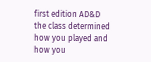first edition AD&D the class determined how you played and how you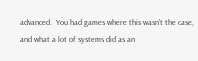advanced.  You had games where this wasn't the case, and what a lot of systems did as an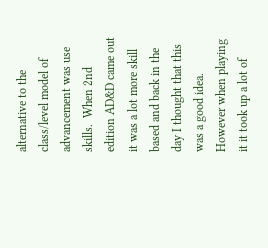alternative to the class/level model of advancement was use skills.  When 2nd edition AD&D came out it was a lot more skill based and back in the day I thought that this was a good idea.  However when playing it it took up a lot of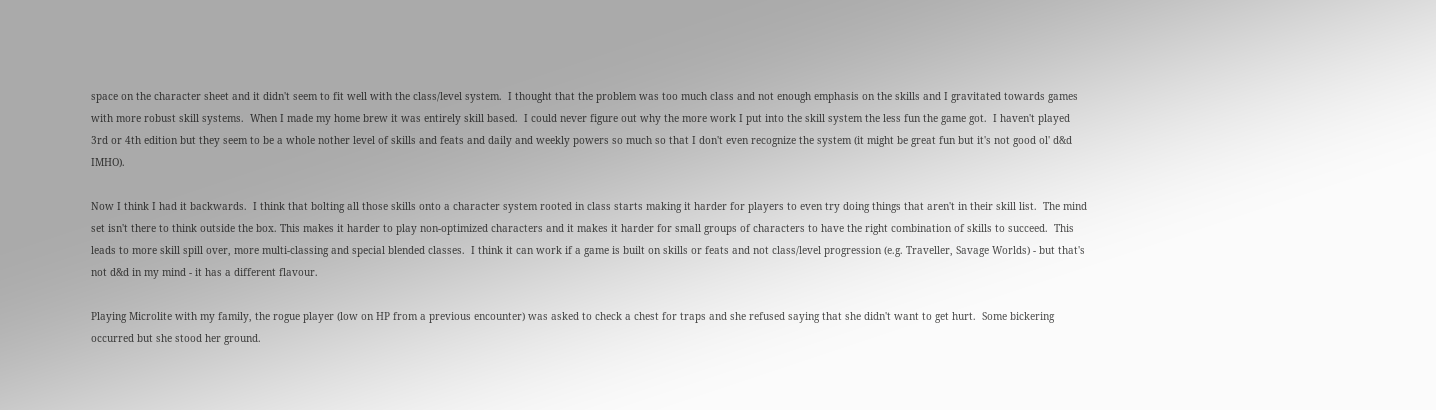space on the character sheet and it didn't seem to fit well with the class/level system.  I thought that the problem was too much class and not enough emphasis on the skills and I gravitated towards games with more robust skill systems.  When I made my home brew it was entirely skill based.  I could never figure out why the more work I put into the skill system the less fun the game got.  I haven't played 3rd or 4th edition but they seem to be a whole nother level of skills and feats and daily and weekly powers so much so that I don't even recognize the system (it might be great fun but it's not good ol' d&d IMHO).

Now I think I had it backwards.  I think that bolting all those skills onto a character system rooted in class starts making it harder for players to even try doing things that aren't in their skill list.  The mind set isn't there to think outside the box. This makes it harder to play non-optimized characters and it makes it harder for small groups of characters to have the right combination of skills to succeed.  This leads to more skill spill over, more multi-classing and special blended classes.  I think it can work if a game is built on skills or feats and not class/level progression (e.g. Traveller, Savage Worlds) - but that's not d&d in my mind - it has a different flavour.

Playing Microlite with my family, the rogue player (low on HP from a previous encounter) was asked to check a chest for traps and she refused saying that she didn't want to get hurt.  Some bickering occurred but she stood her ground.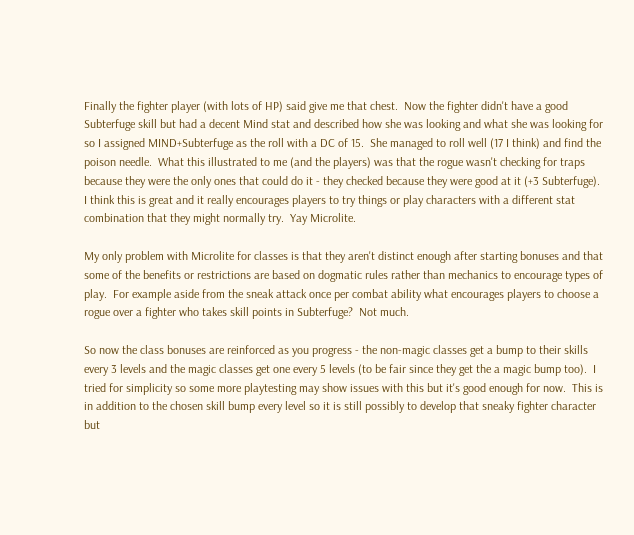Finally the fighter player (with lots of HP) said give me that chest.  Now the fighter didn't have a good Subterfuge skill but had a decent Mind stat and described how she was looking and what she was looking for so I assigned MIND+Subterfuge as the roll with a DC of 15.  She managed to roll well (17 I think) and find the poison needle.  What this illustrated to me (and the players) was that the rogue wasn't checking for traps because they were the only ones that could do it - they checked because they were good at it (+3 Subterfuge).
I think this is great and it really encourages players to try things or play characters with a different stat combination that they might normally try.  Yay Microlite.

My only problem with Microlite for classes is that they aren't distinct enough after starting bonuses and that some of the benefits or restrictions are based on dogmatic rules rather than mechanics to encourage types of play.  For example aside from the sneak attack once per combat ability what encourages players to choose a rogue over a fighter who takes skill points in Subterfuge?  Not much.

So now the class bonuses are reinforced as you progress - the non-magic classes get a bump to their skills every 3 levels and the magic classes get one every 5 levels (to be fair since they get the a magic bump too).  I tried for simplicity so some more playtesting may show issues with this but it's good enough for now.  This is in addition to the chosen skill bump every level so it is still possibly to develop that sneaky fighter character but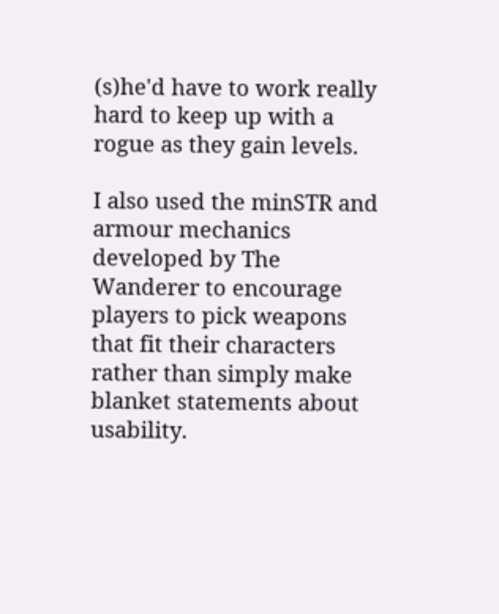(s)he'd have to work really hard to keep up with a rogue as they gain levels.

I also used the minSTR and armour mechanics developed by The Wanderer to encourage players to pick weapons that fit their characters rather than simply make blanket statements about usability.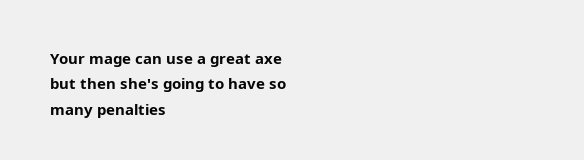Your mage can use a great axe but then she's going to have so many penalties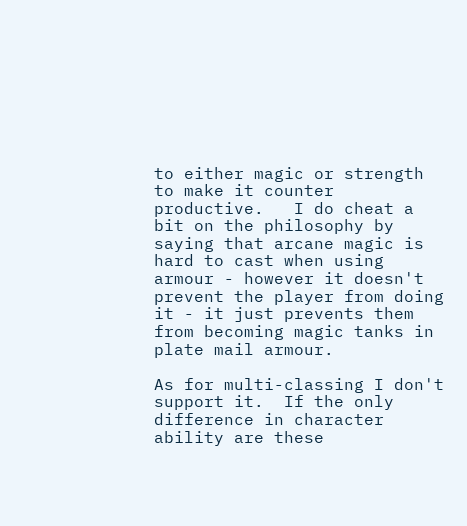to either magic or strength to make it counter productive.   I do cheat a bit on the philosophy by saying that arcane magic is hard to cast when using armour - however it doesn't prevent the player from doing it - it just prevents them from becoming magic tanks in plate mail armour.

As for multi-classing I don't support it.  If the only difference in character ability are these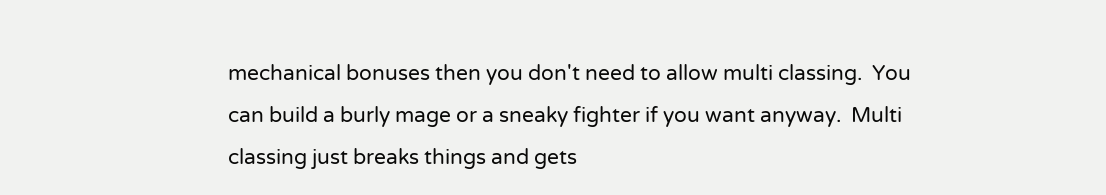mechanical bonuses then you don't need to allow multi classing.  You can build a burly mage or a sneaky fighter if you want anyway.  Multi classing just breaks things and gets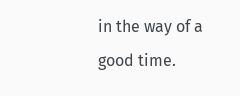in the way of a good time.